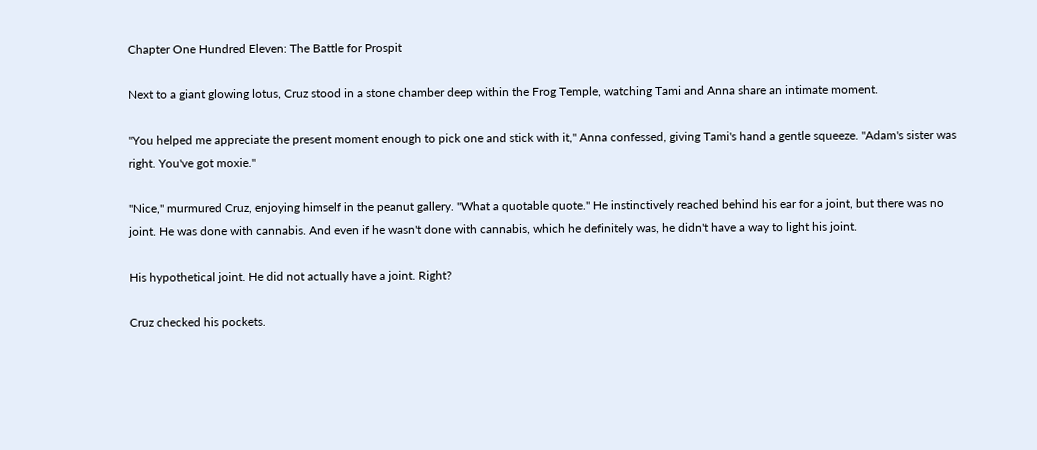Chapter One Hundred Eleven: The Battle for Prospit

Next to a giant glowing lotus, Cruz stood in a stone chamber deep within the Frog Temple, watching Tami and Anna share an intimate moment.

"You helped me appreciate the present moment enough to pick one and stick with it," Anna confessed, giving Tami's hand a gentle squeeze. "Adam's sister was right. You've got moxie."

"Nice," murmured Cruz, enjoying himself in the peanut gallery. "What a quotable quote." He instinctively reached behind his ear for a joint, but there was no joint. He was done with cannabis. And even if he wasn't done with cannabis, which he definitely was, he didn't have a way to light his joint.

His hypothetical joint. He did not actually have a joint. Right?

Cruz checked his pockets.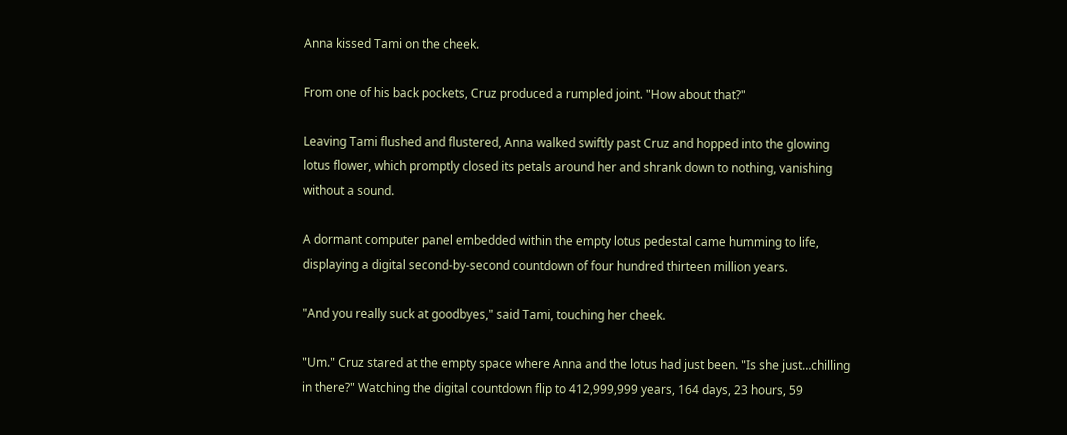Anna kissed Tami on the cheek.

From one of his back pockets, Cruz produced a rumpled joint. "How about that?"

Leaving Tami flushed and flustered, Anna walked swiftly past Cruz and hopped into the glowing lotus flower, which promptly closed its petals around her and shrank down to nothing, vanishing without a sound.

A dormant computer panel embedded within the empty lotus pedestal came humming to life, displaying a digital second-by-second countdown of four hundred thirteen million years.

"And you really suck at goodbyes," said Tami, touching her cheek.

"Um." Cruz stared at the empty space where Anna and the lotus had just been. "Is she just…chilling in there?" Watching the digital countdown flip to 412,999,999 years, 164 days, 23 hours, 59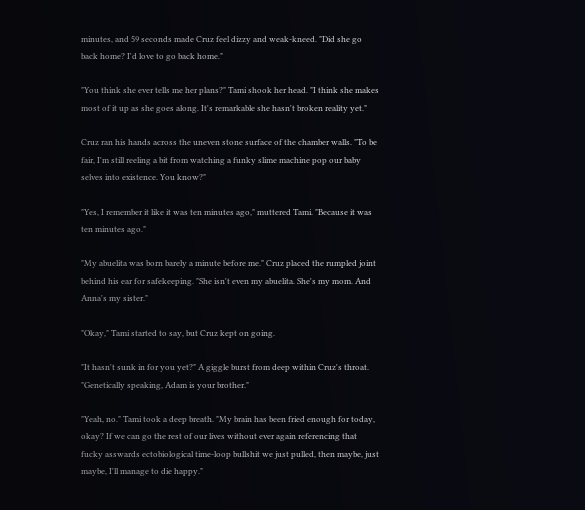minutes, and 59 seconds made Cruz feel dizzy and weak-kneed. "Did she go back home? I'd love to go back home."

"You think she ever tells me her plans?" Tami shook her head. "I think she makes most of it up as she goes along. It's remarkable she hasn't broken reality yet."

Cruz ran his hands across the uneven stone surface of the chamber walls. "To be fair, I'm still reeling a bit from watching a funky slime machine pop our baby selves into existence. You know?"

"Yes, I remember it like it was ten minutes ago," muttered Tami. "Because it was ten minutes ago."

"My abuelita was born barely a minute before me." Cruz placed the rumpled joint behind his ear for safekeeping. "She isn't even my abuelita. She's my mom. And Anna's my sister."

"Okay," Tami started to say, but Cruz kept on going.

"It hasn't sunk in for you yet?" A giggle burst from deep within Cruz's throat. "Genetically speaking, Adam is your brother."

"Yeah, no." Tami took a deep breath. "My brain has been fried enough for today, okay? If we can go the rest of our lives without ever again referencing that fucky asswards ectobiological time-loop bullshit we just pulled, then maybe, just maybe, I'll manage to die happy."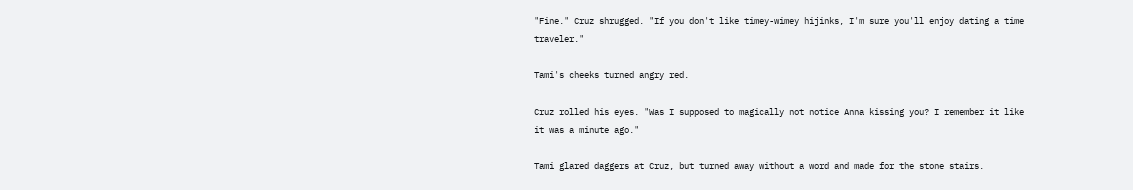"Fine." Cruz shrugged. "If you don't like timey-wimey hijinks, I'm sure you'll enjoy dating a time traveler."

Tami's cheeks turned angry red.

Cruz rolled his eyes. "Was I supposed to magically not notice Anna kissing you? I remember it like it was a minute ago."

Tami glared daggers at Cruz, but turned away without a word and made for the stone stairs.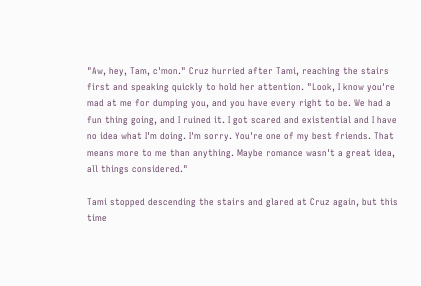"Aw, hey, Tam, c'mon." Cruz hurried after Tami, reaching the stairs first and speaking quickly to hold her attention. "Look, I know you're mad at me for dumping you, and you have every right to be. We had a fun thing going, and I ruined it. I got scared and existential and I have no idea what I'm doing. I'm sorry. You're one of my best friends. That means more to me than anything. Maybe romance wasn't a great idea, all things considered."

Tami stopped descending the stairs and glared at Cruz again, but this time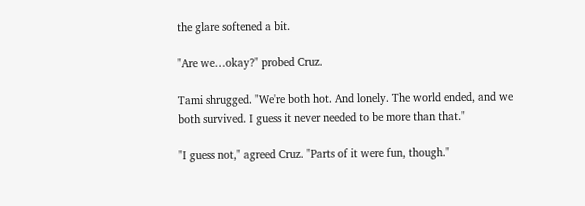the glare softened a bit.

"Are we…okay?" probed Cruz.

Tami shrugged. "We're both hot. And lonely. The world ended, and we both survived. I guess it never needed to be more than that."

"I guess not," agreed Cruz. "Parts of it were fun, though."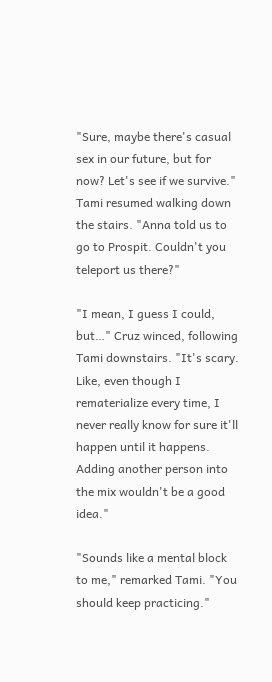"Sure, maybe there's casual sex in our future, but for now? Let's see if we survive." Tami resumed walking down the stairs. "Anna told us to go to Prospit. Couldn't you teleport us there?"

"I mean, I guess I could, but…" Cruz winced, following Tami downstairs. "It's scary. Like, even though I rematerialize every time, I never really know for sure it'll happen until it happens. Adding another person into the mix wouldn't be a good idea."

"Sounds like a mental block to me," remarked Tami. "You should keep practicing."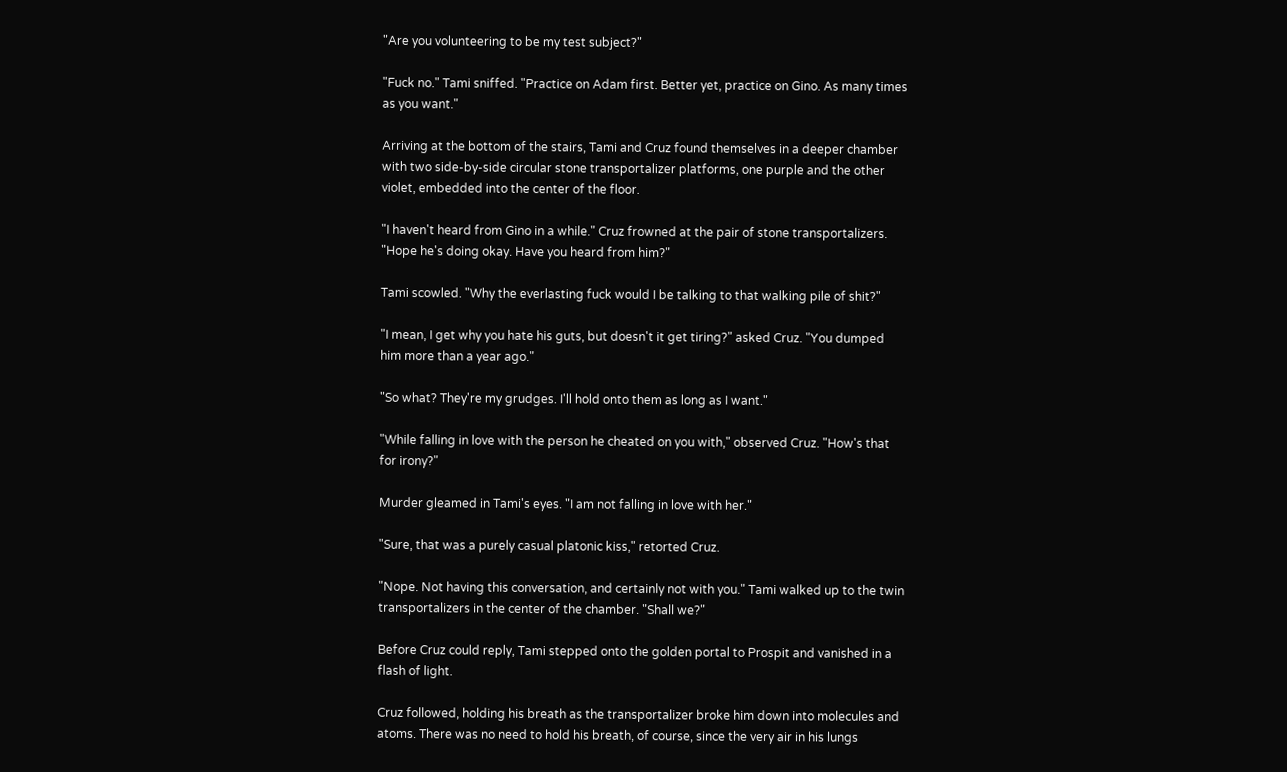"Are you volunteering to be my test subject?"

"Fuck no." Tami sniffed. "Practice on Adam first. Better yet, practice on Gino. As many times as you want."

Arriving at the bottom of the stairs, Tami and Cruz found themselves in a deeper chamber with two side-by-side circular stone transportalizer platforms, one purple and the other violet, embedded into the center of the floor.

"I haven't heard from Gino in a while." Cruz frowned at the pair of stone transportalizers. "Hope he's doing okay. Have you heard from him?"

Tami scowled. "Why the everlasting fuck would I be talking to that walking pile of shit?"

"I mean, I get why you hate his guts, but doesn't it get tiring?" asked Cruz. "You dumped him more than a year ago."

"So what? They're my grudges. I'll hold onto them as long as I want."

"While falling in love with the person he cheated on you with," observed Cruz. "How's that for irony?"

Murder gleamed in Tami's eyes. "I am not falling in love with her."

"Sure, that was a purely casual platonic kiss," retorted Cruz.

"Nope. Not having this conversation, and certainly not with you." Tami walked up to the twin transportalizers in the center of the chamber. "Shall we?"

Before Cruz could reply, Tami stepped onto the golden portal to Prospit and vanished in a flash of light.

Cruz followed, holding his breath as the transportalizer broke him down into molecules and atoms. There was no need to hold his breath, of course, since the very air in his lungs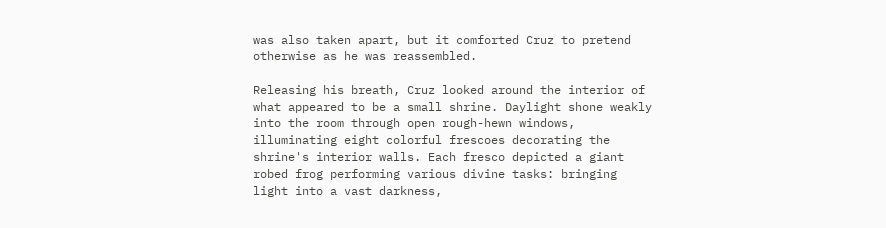was also taken apart, but it comforted Cruz to pretend otherwise as he was reassembled.

Releasing his breath, Cruz looked around the interior of what appeared to be a small shrine. Daylight shone weakly into the room through open rough-hewn windows, illuminating eight colorful frescoes decorating the shrine's interior walls. Each fresco depicted a giant robed frog performing various divine tasks: bringing light into a vast darkness,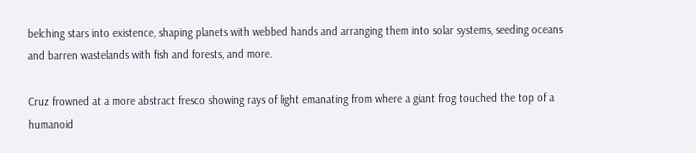belching stars into existence, shaping planets with webbed hands and arranging them into solar systems, seeding oceans and barren wastelands with fish and forests, and more.

Cruz frowned at a more abstract fresco showing rays of light emanating from where a giant frog touched the top of a humanoid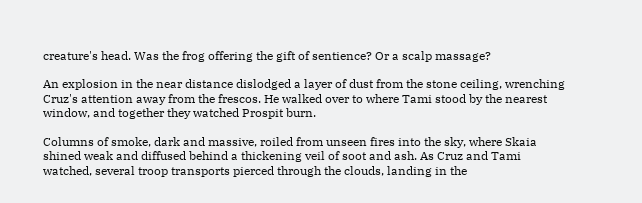creature's head. Was the frog offering the gift of sentience? Or a scalp massage?

An explosion in the near distance dislodged a layer of dust from the stone ceiling, wrenching Cruz's attention away from the frescos. He walked over to where Tami stood by the nearest window, and together they watched Prospit burn.

Columns of smoke, dark and massive, roiled from unseen fires into the sky, where Skaia shined weak and diffused behind a thickening veil of soot and ash. As Cruz and Tami watched, several troop transports pierced through the clouds, landing in the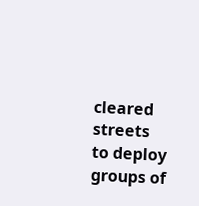cleared streets to deploy groups of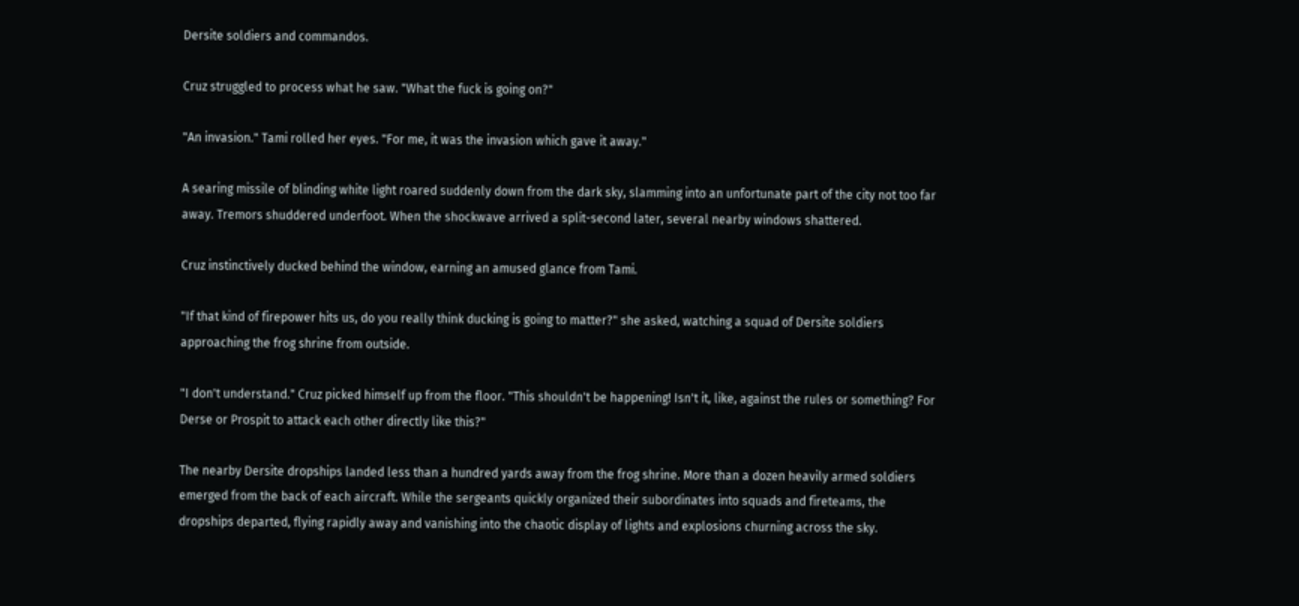Dersite soldiers and commandos.

Cruz struggled to process what he saw. "What the fuck is going on?"

"An invasion." Tami rolled her eyes. "For me, it was the invasion which gave it away."

A searing missile of blinding white light roared suddenly down from the dark sky, slamming into an unfortunate part of the city not too far away. Tremors shuddered underfoot. When the shockwave arrived a split-second later, several nearby windows shattered.

Cruz instinctively ducked behind the window, earning an amused glance from Tami.

"If that kind of firepower hits us, do you really think ducking is going to matter?" she asked, watching a squad of Dersite soldiers approaching the frog shrine from outside.

"I don't understand." Cruz picked himself up from the floor. "This shouldn't be happening! Isn't it, like, against the rules or something? For Derse or Prospit to attack each other directly like this?"

The nearby Dersite dropships landed less than a hundred yards away from the frog shrine. More than a dozen heavily armed soldiers emerged from the back of each aircraft. While the sergeants quickly organized their subordinates into squads and fireteams, the dropships departed, flying rapidly away and vanishing into the chaotic display of lights and explosions churning across the sky.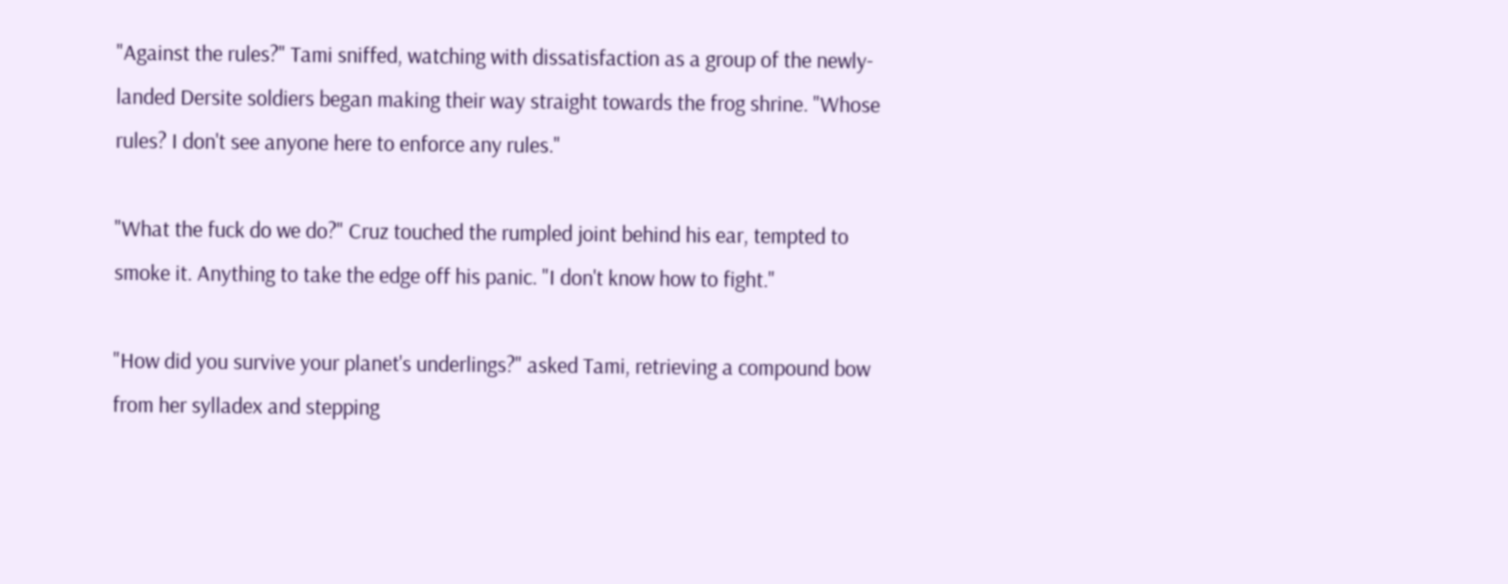"Against the rules?" Tami sniffed, watching with dissatisfaction as a group of the newly-landed Dersite soldiers began making their way straight towards the frog shrine. "Whose rules? I don't see anyone here to enforce any rules."

"What the fuck do we do?" Cruz touched the rumpled joint behind his ear, tempted to smoke it. Anything to take the edge off his panic. "I don't know how to fight."

"How did you survive your planet's underlings?" asked Tami, retrieving a compound bow from her sylladex and stepping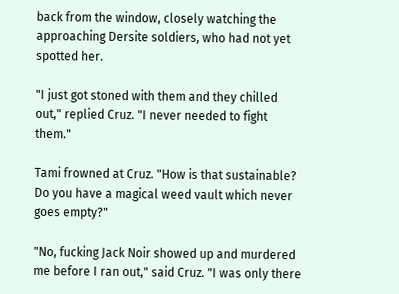back from the window, closely watching the approaching Dersite soldiers, who had not yet spotted her.

"I just got stoned with them and they chilled out," replied Cruz. "I never needed to fight them."

Tami frowned at Cruz. "How is that sustainable? Do you have a magical weed vault which never goes empty?"

"No, fucking Jack Noir showed up and murdered me before I ran out," said Cruz. "I was only there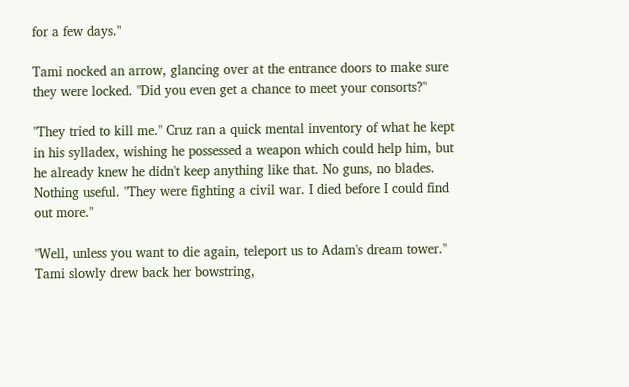for a few days."

Tami nocked an arrow, glancing over at the entrance doors to make sure they were locked. "Did you even get a chance to meet your consorts?"

"They tried to kill me." Cruz ran a quick mental inventory of what he kept in his sylladex, wishing he possessed a weapon which could help him, but he already knew he didn't keep anything like that. No guns, no blades. Nothing useful. "They were fighting a civil war. I died before I could find out more."

"Well, unless you want to die again, teleport us to Adam's dream tower." Tami slowly drew back her bowstring,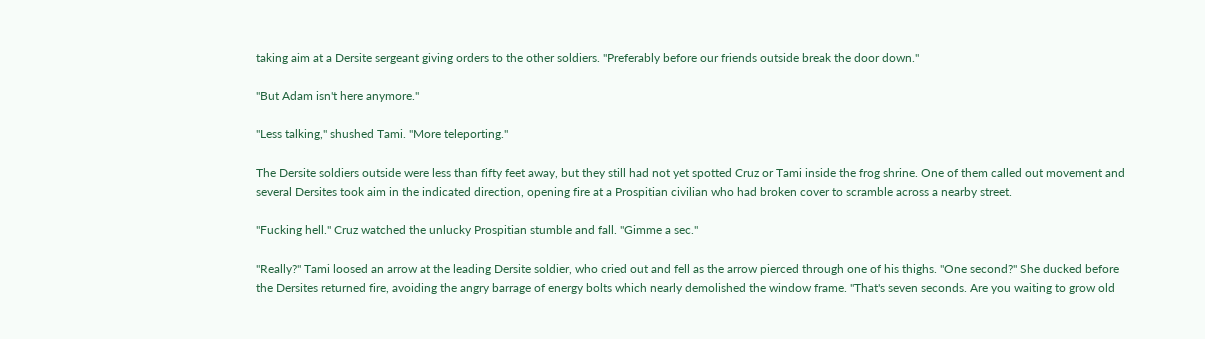taking aim at a Dersite sergeant giving orders to the other soldiers. "Preferably before our friends outside break the door down."

"But Adam isn't here anymore."

"Less talking," shushed Tami. "More teleporting."

The Dersite soldiers outside were less than fifty feet away, but they still had not yet spotted Cruz or Tami inside the frog shrine. One of them called out movement and several Dersites took aim in the indicated direction, opening fire at a Prospitian civilian who had broken cover to scramble across a nearby street.

"Fucking hell." Cruz watched the unlucky Prospitian stumble and fall. "Gimme a sec."

"Really?" Tami loosed an arrow at the leading Dersite soldier, who cried out and fell as the arrow pierced through one of his thighs. "One second?" She ducked before the Dersites returned fire, avoiding the angry barrage of energy bolts which nearly demolished the window frame. "That's seven seconds. Are you waiting to grow old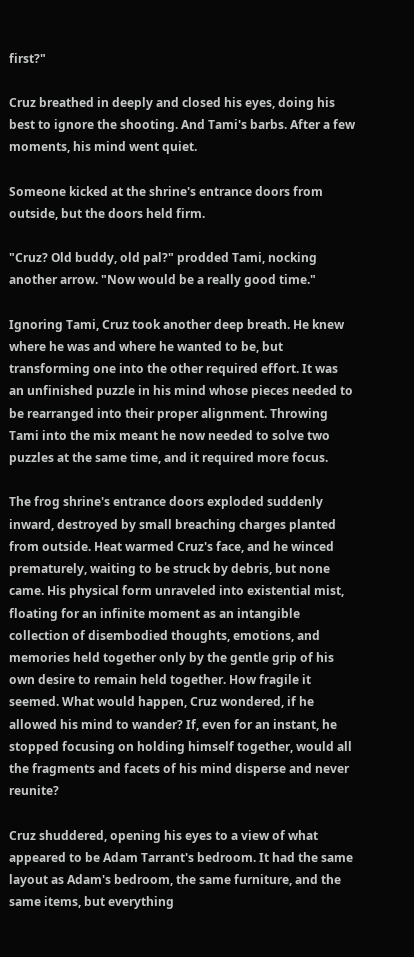first?"

Cruz breathed in deeply and closed his eyes, doing his best to ignore the shooting. And Tami's barbs. After a few moments, his mind went quiet.

Someone kicked at the shrine's entrance doors from outside, but the doors held firm.

"Cruz? Old buddy, old pal?" prodded Tami, nocking another arrow. "Now would be a really good time."

Ignoring Tami, Cruz took another deep breath. He knew where he was and where he wanted to be, but transforming one into the other required effort. It was an unfinished puzzle in his mind whose pieces needed to be rearranged into their proper alignment. Throwing Tami into the mix meant he now needed to solve two puzzles at the same time, and it required more focus.

The frog shrine's entrance doors exploded suddenly inward, destroyed by small breaching charges planted from outside. Heat warmed Cruz's face, and he winced prematurely, waiting to be struck by debris, but none came. His physical form unraveled into existential mist, floating for an infinite moment as an intangible collection of disembodied thoughts, emotions, and memories held together only by the gentle grip of his own desire to remain held together. How fragile it seemed. What would happen, Cruz wondered, if he allowed his mind to wander? If, even for an instant, he stopped focusing on holding himself together, would all the fragments and facets of his mind disperse and never reunite?

Cruz shuddered, opening his eyes to a view of what appeared to be Adam Tarrant's bedroom. It had the same layout as Adam's bedroom, the same furniture, and the same items, but everything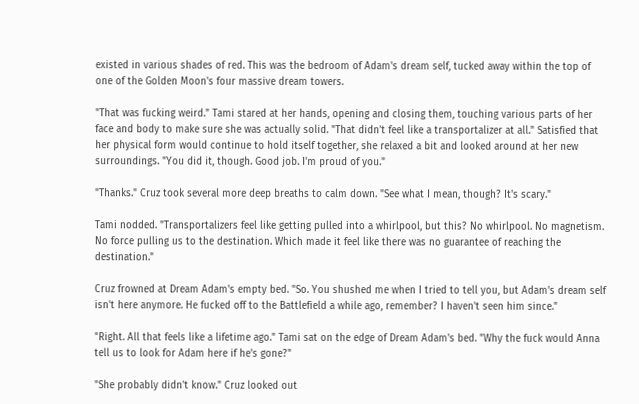existed in various shades of red. This was the bedroom of Adam's dream self, tucked away within the top of one of the Golden Moon's four massive dream towers.

"That was fucking weird." Tami stared at her hands, opening and closing them, touching various parts of her face and body to make sure she was actually solid. "That didn't feel like a transportalizer at all." Satisfied that her physical form would continue to hold itself together, she relaxed a bit and looked around at her new surroundings. "You did it, though. Good job. I'm proud of you."

"Thanks." Cruz took several more deep breaths to calm down. "See what I mean, though? It's scary."

Tami nodded. "Transportalizers feel like getting pulled into a whirlpool, but this? No whirlpool. No magnetism. No force pulling us to the destination. Which made it feel like there was no guarantee of reaching the destination."

Cruz frowned at Dream Adam's empty bed. "So. You shushed me when I tried to tell you, but Adam's dream self isn't here anymore. He fucked off to the Battlefield a while ago, remember? I haven't seen him since."

"Right. All that feels like a lifetime ago." Tami sat on the edge of Dream Adam's bed. "Why the fuck would Anna tell us to look for Adam here if he's gone?"

"She probably didn't know." Cruz looked out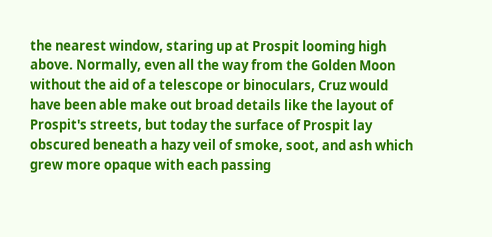the nearest window, staring up at Prospit looming high above. Normally, even all the way from the Golden Moon without the aid of a telescope or binoculars, Cruz would have been able make out broad details like the layout of Prospit's streets, but today the surface of Prospit lay obscured beneath a hazy veil of smoke, soot, and ash which grew more opaque with each passing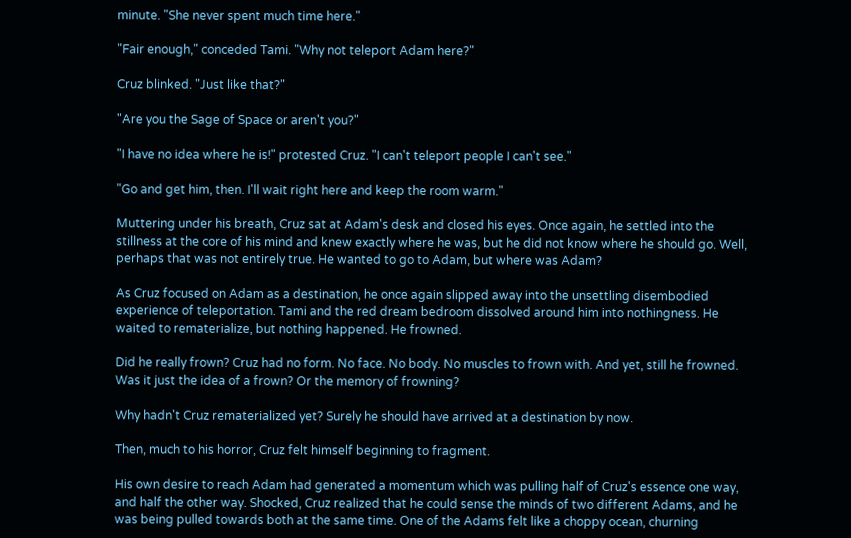minute. "She never spent much time here."

"Fair enough," conceded Tami. "Why not teleport Adam here?"

Cruz blinked. "Just like that?"

"Are you the Sage of Space or aren't you?"

"I have no idea where he is!" protested Cruz. "I can't teleport people I can't see."

"Go and get him, then. I'll wait right here and keep the room warm."

Muttering under his breath, Cruz sat at Adam's desk and closed his eyes. Once again, he settled into the stillness at the core of his mind and knew exactly where he was, but he did not know where he should go. Well, perhaps that was not entirely true. He wanted to go to Adam, but where was Adam?

As Cruz focused on Adam as a destination, he once again slipped away into the unsettling disembodied experience of teleportation. Tami and the red dream bedroom dissolved around him into nothingness. He waited to rematerialize, but nothing happened. He frowned.

Did he really frown? Cruz had no form. No face. No body. No muscles to frown with. And yet, still he frowned. Was it just the idea of a frown? Or the memory of frowning?

Why hadn't Cruz rematerialized yet? Surely he should have arrived at a destination by now.

Then, much to his horror, Cruz felt himself beginning to fragment.

His own desire to reach Adam had generated a momentum which was pulling half of Cruz's essence one way, and half the other way. Shocked, Cruz realized that he could sense the minds of two different Adams, and he was being pulled towards both at the same time. One of the Adams felt like a choppy ocean, churning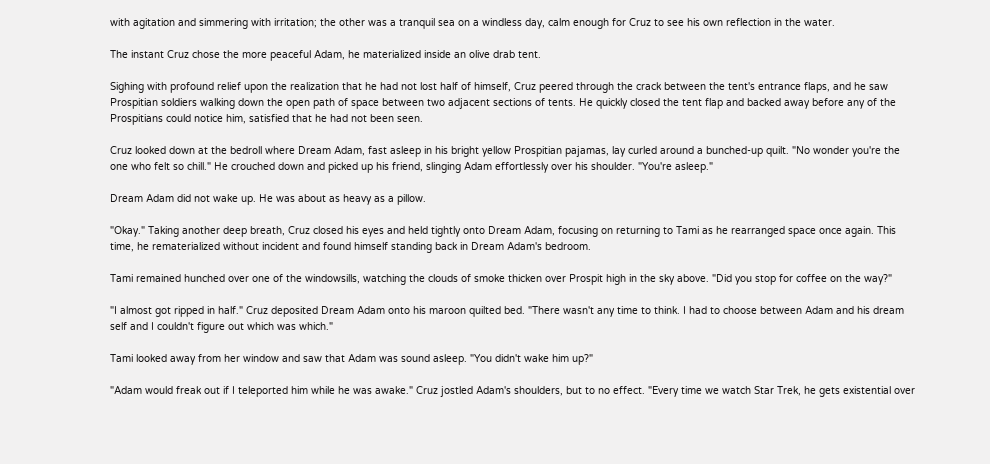with agitation and simmering with irritation; the other was a tranquil sea on a windless day, calm enough for Cruz to see his own reflection in the water.

The instant Cruz chose the more peaceful Adam, he materialized inside an olive drab tent.

Sighing with profound relief upon the realization that he had not lost half of himself, Cruz peered through the crack between the tent's entrance flaps, and he saw Prospitian soldiers walking down the open path of space between two adjacent sections of tents. He quickly closed the tent flap and backed away before any of the Prospitians could notice him, satisfied that he had not been seen.

Cruz looked down at the bedroll where Dream Adam, fast asleep in his bright yellow Prospitian pajamas, lay curled around a bunched-up quilt. "No wonder you're the one who felt so chill." He crouched down and picked up his friend, slinging Adam effortlessly over his shoulder. "You're asleep."

Dream Adam did not wake up. He was about as heavy as a pillow.

"Okay." Taking another deep breath, Cruz closed his eyes and held tightly onto Dream Adam, focusing on returning to Tami as he rearranged space once again. This time, he rematerialized without incident and found himself standing back in Dream Adam's bedroom.

Tami remained hunched over one of the windowsills, watching the clouds of smoke thicken over Prospit high in the sky above. "Did you stop for coffee on the way?"

"I almost got ripped in half." Cruz deposited Dream Adam onto his maroon quilted bed. "There wasn't any time to think. I had to choose between Adam and his dream self and I couldn't figure out which was which."

Tami looked away from her window and saw that Adam was sound asleep. "You didn't wake him up?"

"Adam would freak out if I teleported him while he was awake." Cruz jostled Adam's shoulders, but to no effect. "Every time we watch Star Trek, he gets existential over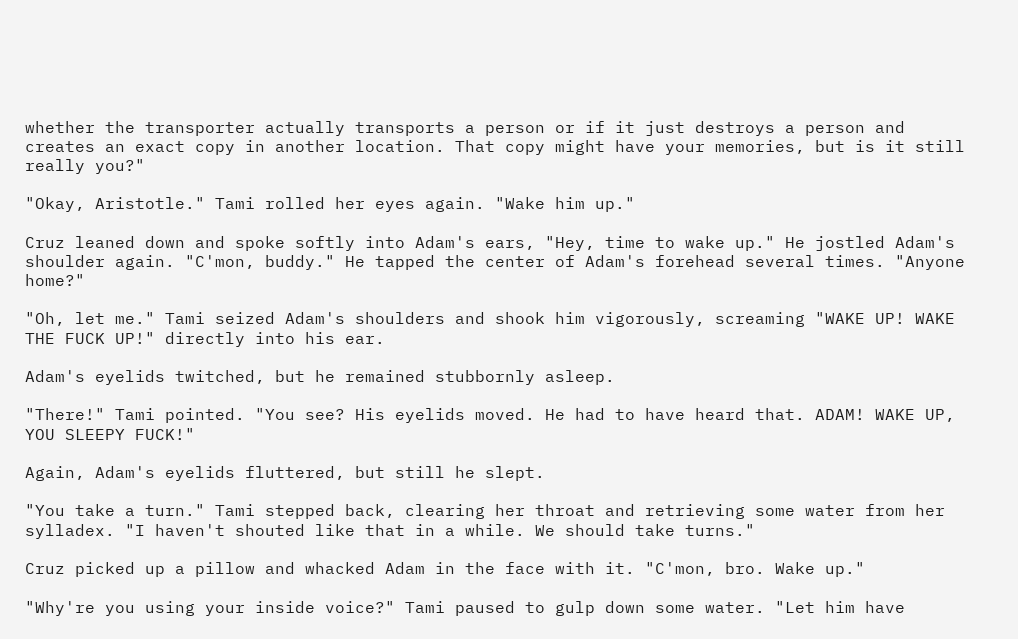whether the transporter actually transports a person or if it just destroys a person and creates an exact copy in another location. That copy might have your memories, but is it still really you?"

"Okay, Aristotle." Tami rolled her eyes again. "Wake him up."

Cruz leaned down and spoke softly into Adam's ears, "Hey, time to wake up." He jostled Adam's shoulder again. "C'mon, buddy." He tapped the center of Adam's forehead several times. "Anyone home?"

"Oh, let me." Tami seized Adam's shoulders and shook him vigorously, screaming "WAKE UP! WAKE THE FUCK UP!" directly into his ear.

Adam's eyelids twitched, but he remained stubbornly asleep.

"There!" Tami pointed. "You see? His eyelids moved. He had to have heard that. ADAM! WAKE UP, YOU SLEEPY FUCK!"

Again, Adam's eyelids fluttered, but still he slept.

"You take a turn." Tami stepped back, clearing her throat and retrieving some water from her sylladex. "I haven't shouted like that in a while. We should take turns."

Cruz picked up a pillow and whacked Adam in the face with it. "C'mon, bro. Wake up."

"Why're you using your inside voice?" Tami paused to gulp down some water. "Let him have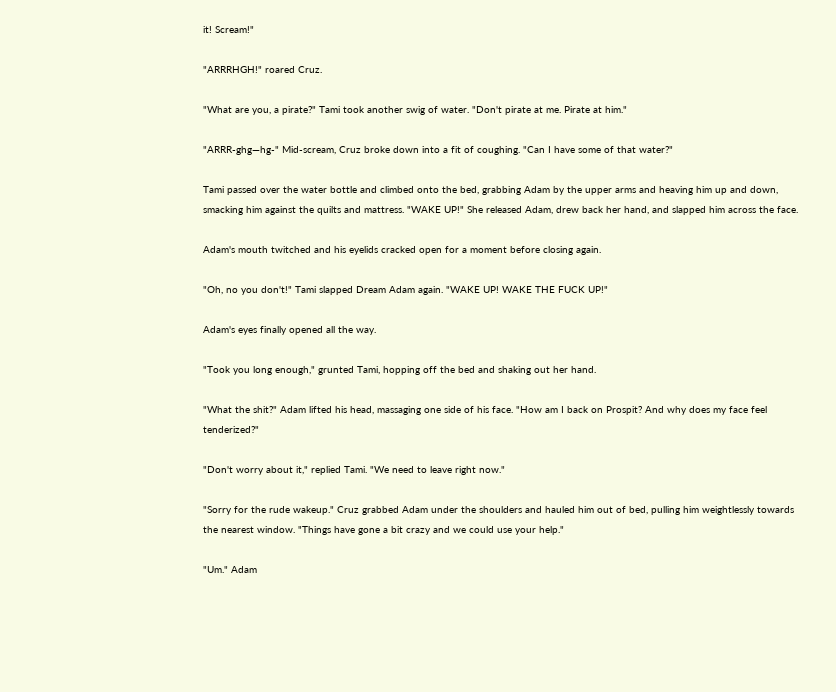it! Scream!"

"ARRRHGH!" roared Cruz.

"What are you, a pirate?" Tami took another swig of water. "Don't pirate at me. Pirate at him."

"ARRR-ghg—hg-" Mid-scream, Cruz broke down into a fit of coughing. "Can I have some of that water?"

Tami passed over the water bottle and climbed onto the bed, grabbing Adam by the upper arms and heaving him up and down, smacking him against the quilts and mattress. "WAKE UP!" She released Adam, drew back her hand, and slapped him across the face.

Adam's mouth twitched and his eyelids cracked open for a moment before closing again.

"Oh, no you don't!" Tami slapped Dream Adam again. "WAKE UP! WAKE THE FUCK UP!"

Adam's eyes finally opened all the way.

"Took you long enough," grunted Tami, hopping off the bed and shaking out her hand.

"What the shit?" Adam lifted his head, massaging one side of his face. "How am I back on Prospit? And why does my face feel tenderized?"

"Don't worry about it," replied Tami. "We need to leave right now."

"Sorry for the rude wakeup." Cruz grabbed Adam under the shoulders and hauled him out of bed, pulling him weightlessly towards the nearest window. "Things have gone a bit crazy and we could use your help."

"Um." Adam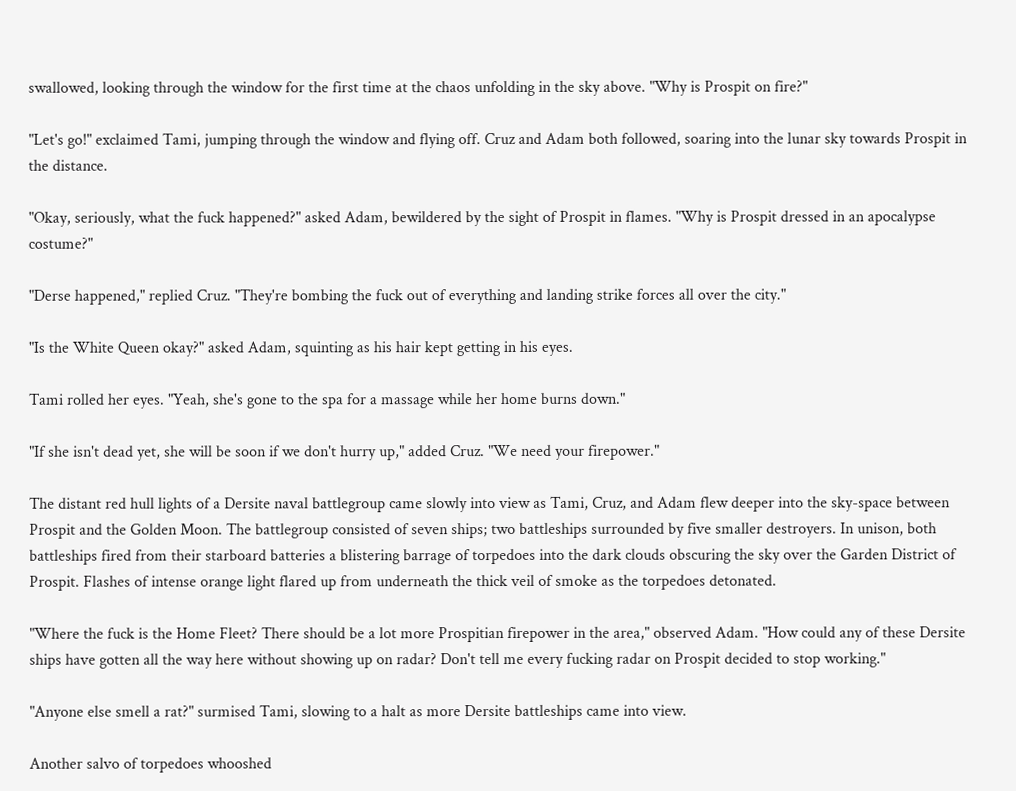swallowed, looking through the window for the first time at the chaos unfolding in the sky above. "Why is Prospit on fire?"

"Let's go!" exclaimed Tami, jumping through the window and flying off. Cruz and Adam both followed, soaring into the lunar sky towards Prospit in the distance.

"Okay, seriously, what the fuck happened?" asked Adam, bewildered by the sight of Prospit in flames. "Why is Prospit dressed in an apocalypse costume?"

"Derse happened," replied Cruz. "They're bombing the fuck out of everything and landing strike forces all over the city."

"Is the White Queen okay?" asked Adam, squinting as his hair kept getting in his eyes.

Tami rolled her eyes. "Yeah, she's gone to the spa for a massage while her home burns down."

"If she isn't dead yet, she will be soon if we don't hurry up," added Cruz. "We need your firepower."

The distant red hull lights of a Dersite naval battlegroup came slowly into view as Tami, Cruz, and Adam flew deeper into the sky-space between Prospit and the Golden Moon. The battlegroup consisted of seven ships; two battleships surrounded by five smaller destroyers. In unison, both battleships fired from their starboard batteries a blistering barrage of torpedoes into the dark clouds obscuring the sky over the Garden District of Prospit. Flashes of intense orange light flared up from underneath the thick veil of smoke as the torpedoes detonated.

"Where the fuck is the Home Fleet? There should be a lot more Prospitian firepower in the area," observed Adam. "How could any of these Dersite ships have gotten all the way here without showing up on radar? Don't tell me every fucking radar on Prospit decided to stop working."

"Anyone else smell a rat?" surmised Tami, slowing to a halt as more Dersite battleships came into view.

Another salvo of torpedoes whooshed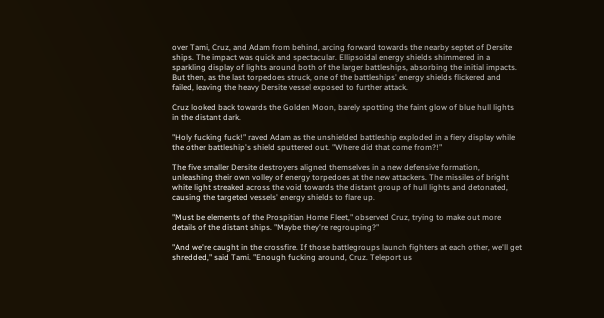over Tami, Cruz, and Adam from behind, arcing forward towards the nearby septet of Dersite ships. The impact was quick and spectacular. Ellipsoidal energy shields shimmered in a sparkling display of lights around both of the larger battleships, absorbing the initial impacts. But then, as the last torpedoes struck, one of the battleships' energy shields flickered and failed, leaving the heavy Dersite vessel exposed to further attack.

Cruz looked back towards the Golden Moon, barely spotting the faint glow of blue hull lights in the distant dark.

"Holy fucking fuck!" raved Adam as the unshielded battleship exploded in a fiery display while the other battleship's shield sputtered out. "Where did that come from?!"

The five smaller Dersite destroyers aligned themselves in a new defensive formation, unleashing their own volley of energy torpedoes at the new attackers. The missiles of bright white light streaked across the void towards the distant group of hull lights and detonated, causing the targeted vessels' energy shields to flare up.

"Must be elements of the Prospitian Home Fleet," observed Cruz, trying to make out more details of the distant ships. "Maybe they're regrouping?"

"And we're caught in the crossfire. If those battlegroups launch fighters at each other, we'll get shredded," said Tami. "Enough fucking around, Cruz. Teleport us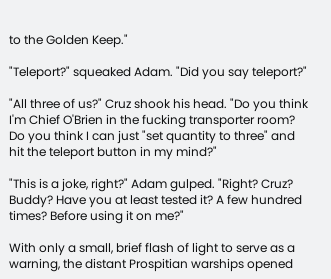to the Golden Keep."

"Teleport?" squeaked Adam. "Did you say teleport?"

"All three of us?" Cruz shook his head. "Do you think I'm Chief O'Brien in the fucking transporter room? Do you think I can just "set quantity to three" and hit the teleport button in my mind?"

"This is a joke, right?" Adam gulped. "Right? Cruz? Buddy? Have you at least tested it? A few hundred times? Before using it on me?"

With only a small, brief flash of light to serve as a warning, the distant Prospitian warships opened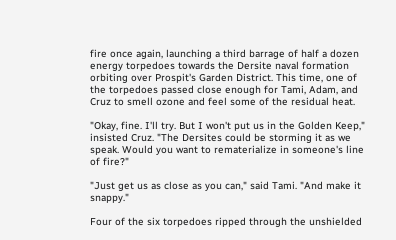fire once again, launching a third barrage of half a dozen energy torpedoes towards the Dersite naval formation orbiting over Prospit's Garden District. This time, one of the torpedoes passed close enough for Tami, Adam, and Cruz to smell ozone and feel some of the residual heat.

"Okay, fine. I'll try. But I won't put us in the Golden Keep," insisted Cruz. "The Dersites could be storming it as we speak. Would you want to rematerialize in someone's line of fire?"

"Just get us as close as you can," said Tami. "And make it snappy."

Four of the six torpedoes ripped through the unshielded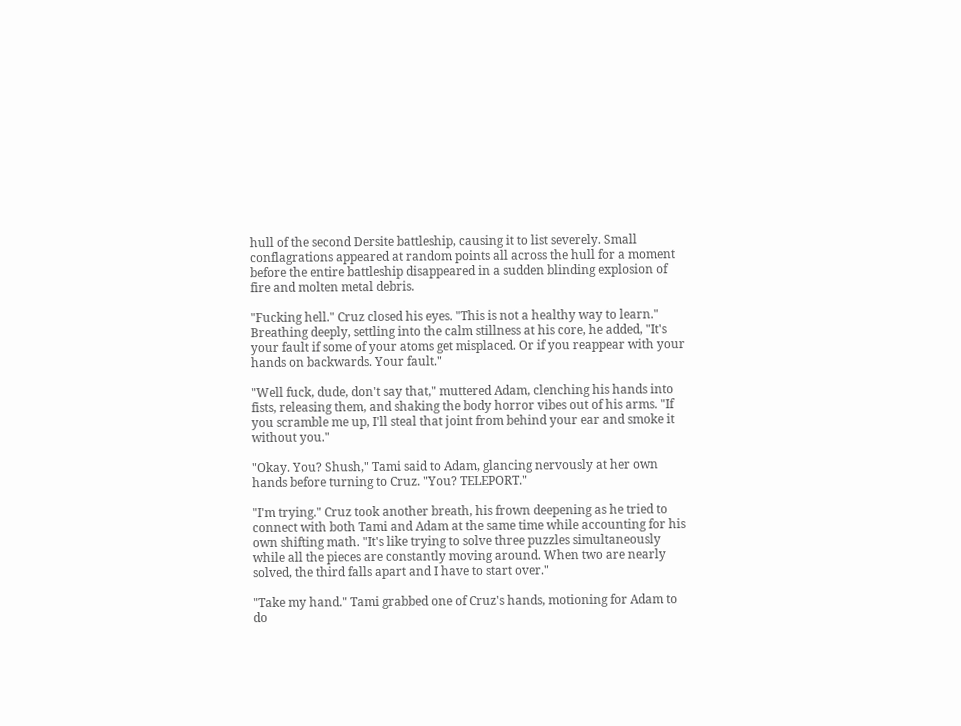hull of the second Dersite battleship, causing it to list severely. Small conflagrations appeared at random points all across the hull for a moment before the entire battleship disappeared in a sudden blinding explosion of fire and molten metal debris.

"Fucking hell." Cruz closed his eyes. "This is not a healthy way to learn." Breathing deeply, settling into the calm stillness at his core, he added, "It's your fault if some of your atoms get misplaced. Or if you reappear with your hands on backwards. Your fault."

"Well fuck, dude, don't say that," muttered Adam, clenching his hands into fists, releasing them, and shaking the body horror vibes out of his arms. "If you scramble me up, I'll steal that joint from behind your ear and smoke it without you."

"Okay. You? Shush," Tami said to Adam, glancing nervously at her own hands before turning to Cruz. "You? TELEPORT."

"I'm trying." Cruz took another breath, his frown deepening as he tried to connect with both Tami and Adam at the same time while accounting for his own shifting math. "It's like trying to solve three puzzles simultaneously while all the pieces are constantly moving around. When two are nearly solved, the third falls apart and I have to start over."

"Take my hand." Tami grabbed one of Cruz's hands, motioning for Adam to do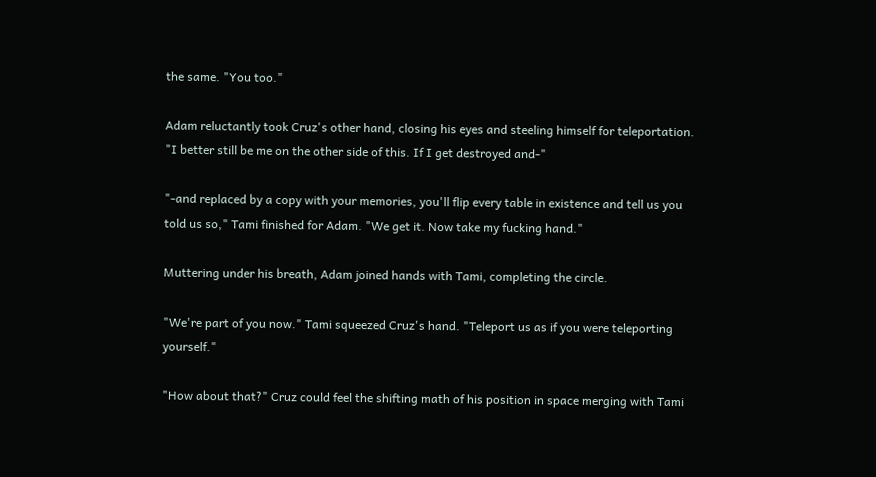the same. "You too."

Adam reluctantly took Cruz's other hand, closing his eyes and steeling himself for teleportation. "I better still be me on the other side of this. If I get destroyed and-"

"-and replaced by a copy with your memories, you'll flip every table in existence and tell us you told us so," Tami finished for Adam. "We get it. Now take my fucking hand."

Muttering under his breath, Adam joined hands with Tami, completing the circle.

"We're part of you now." Tami squeezed Cruz's hand. "Teleport us as if you were teleporting yourself."

"How about that?" Cruz could feel the shifting math of his position in space merging with Tami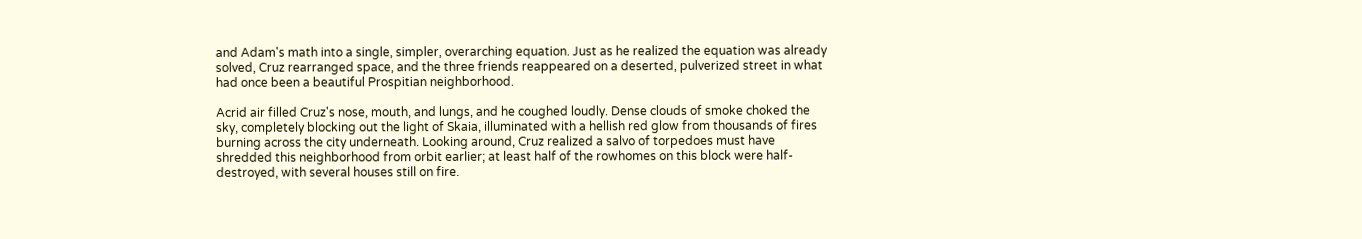and Adam's math into a single, simpler, overarching equation. Just as he realized the equation was already solved, Cruz rearranged space, and the three friends reappeared on a deserted, pulverized street in what had once been a beautiful Prospitian neighborhood.

Acrid air filled Cruz's nose, mouth, and lungs, and he coughed loudly. Dense clouds of smoke choked the sky, completely blocking out the light of Skaia, illuminated with a hellish red glow from thousands of fires burning across the city underneath. Looking around, Cruz realized a salvo of torpedoes must have shredded this neighborhood from orbit earlier; at least half of the rowhomes on this block were half-destroyed, with several houses still on fire.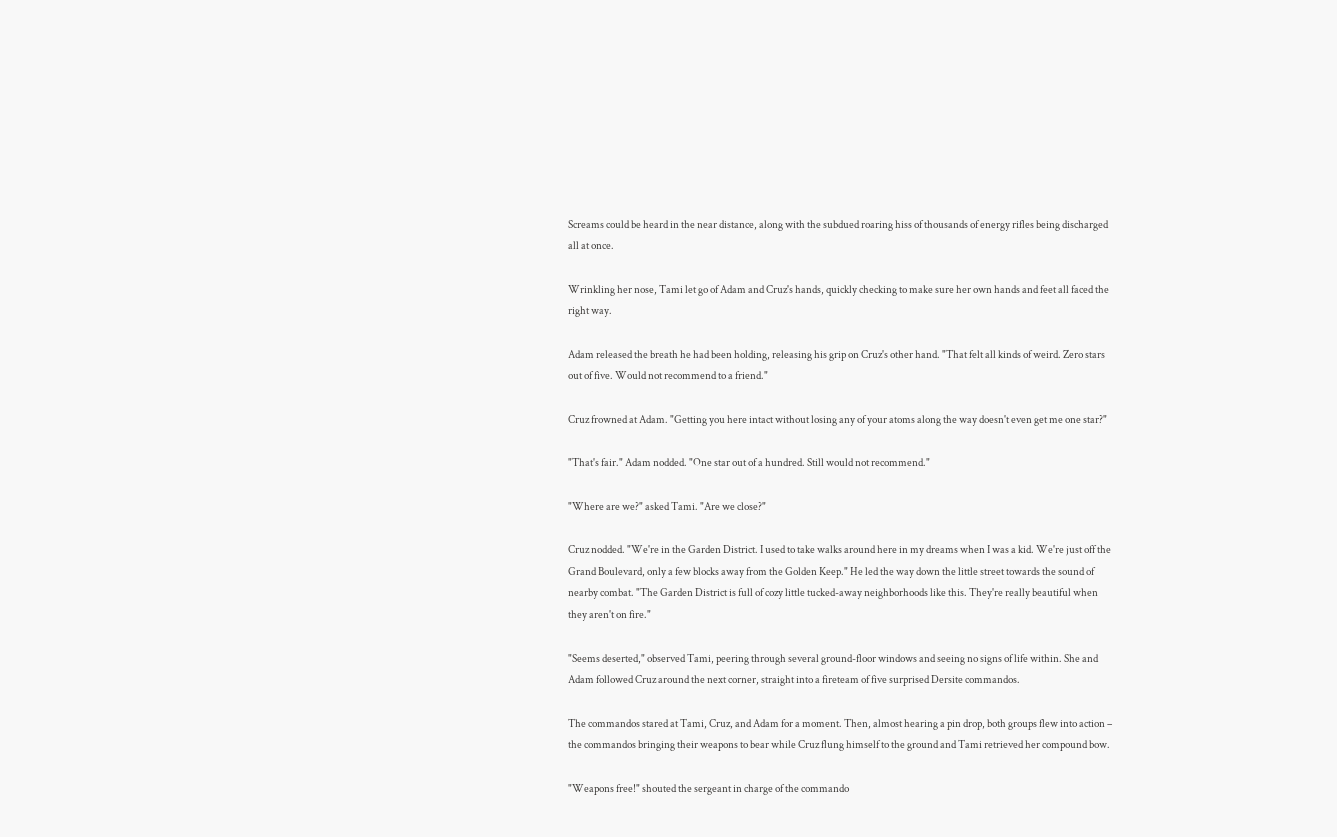Screams could be heard in the near distance, along with the subdued roaring hiss of thousands of energy rifles being discharged all at once.

Wrinkling her nose, Tami let go of Adam and Cruz's hands, quickly checking to make sure her own hands and feet all faced the right way.

Adam released the breath he had been holding, releasing his grip on Cruz's other hand. "That felt all kinds of weird. Zero stars out of five. Would not recommend to a friend."

Cruz frowned at Adam. "Getting you here intact without losing any of your atoms along the way doesn't even get me one star?"

"That's fair." Adam nodded. "One star out of a hundred. Still would not recommend."

"Where are we?" asked Tami. "Are we close?"

Cruz nodded. "We're in the Garden District. I used to take walks around here in my dreams when I was a kid. We're just off the Grand Boulevard, only a few blocks away from the Golden Keep." He led the way down the little street towards the sound of nearby combat. "The Garden District is full of cozy little tucked-away neighborhoods like this. They're really beautiful when they aren't on fire."

"Seems deserted," observed Tami, peering through several ground-floor windows and seeing no signs of life within. She and Adam followed Cruz around the next corner, straight into a fireteam of five surprised Dersite commandos.

The commandos stared at Tami, Cruz, and Adam for a moment. Then, almost hearing a pin drop, both groups flew into action – the commandos bringing their weapons to bear while Cruz flung himself to the ground and Tami retrieved her compound bow.

"Weapons free!" shouted the sergeant in charge of the commando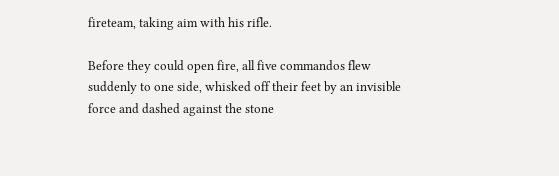fireteam, taking aim with his rifle.

Before they could open fire, all five commandos flew suddenly to one side, whisked off their feet by an invisible force and dashed against the stone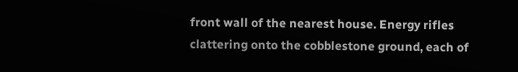front wall of the nearest house. Energy rifles clattering onto the cobblestone ground, each of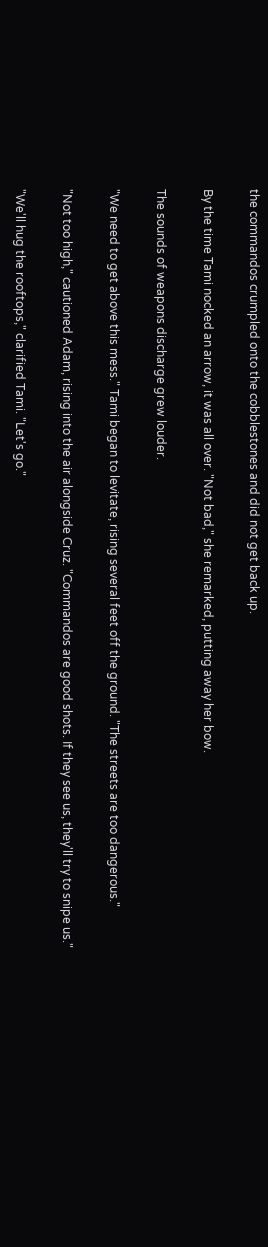the commandos crumpled onto the cobblestones and did not get back up.

By the time Tami nocked an arrow, it was all over. "Not bad," she remarked, putting away her bow.

The sounds of weapons discharge grew louder.

"We need to get above this mess." Tami began to levitate, rising several feet off the ground. "The streets are too dangerous."

"Not too high," cautioned Adam, rising into the air alongside Cruz. "Commandos are good shots. If they see us, they'll try to snipe us."

"We'll hug the rooftops," clarified Tami. "Let's go."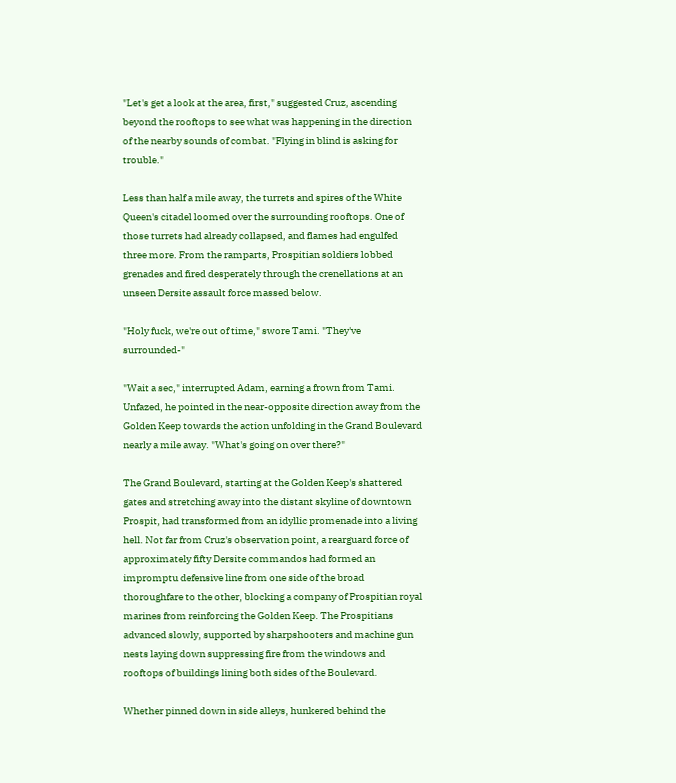"Let's get a look at the area, first," suggested Cruz, ascending beyond the rooftops to see what was happening in the direction of the nearby sounds of combat. "Flying in blind is asking for trouble."

Less than half a mile away, the turrets and spires of the White Queen's citadel loomed over the surrounding rooftops. One of those turrets had already collapsed, and flames had engulfed three more. From the ramparts, Prospitian soldiers lobbed grenades and fired desperately through the crenellations at an unseen Dersite assault force massed below.

"Holy fuck, we're out of time," swore Tami. "They've surrounded-"

"Wait a sec," interrupted Adam, earning a frown from Tami. Unfazed, he pointed in the near-opposite direction away from the Golden Keep towards the action unfolding in the Grand Boulevard nearly a mile away. "What's going on over there?"

The Grand Boulevard, starting at the Golden Keep's shattered gates and stretching away into the distant skyline of downtown Prospit, had transformed from an idyllic promenade into a living hell. Not far from Cruz's observation point, a rearguard force of approximately fifty Dersite commandos had formed an impromptu defensive line from one side of the broad thoroughfare to the other, blocking a company of Prospitian royal marines from reinforcing the Golden Keep. The Prospitians advanced slowly, supported by sharpshooters and machine gun nests laying down suppressing fire from the windows and rooftops of buildings lining both sides of the Boulevard.

Whether pinned down in side alleys, hunkered behind the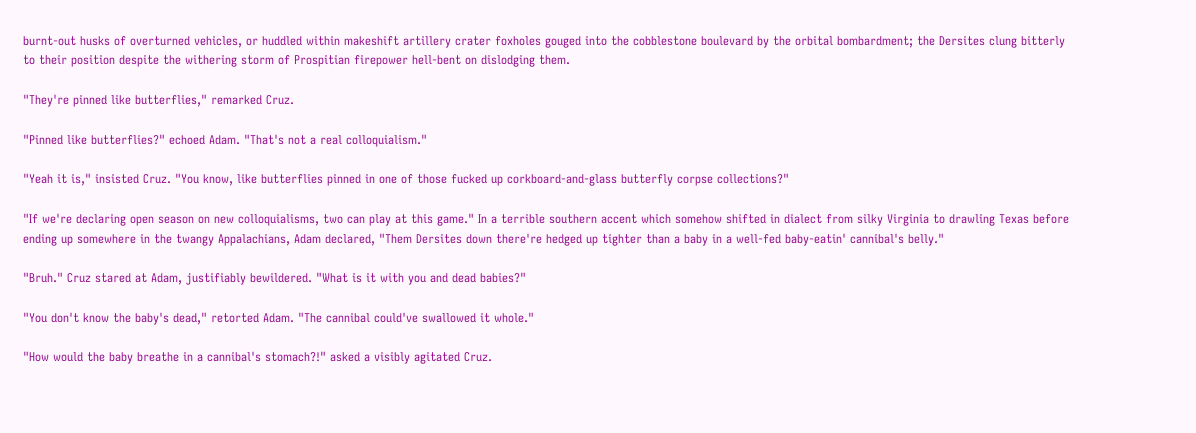burnt-out husks of overturned vehicles, or huddled within makeshift artillery crater foxholes gouged into the cobblestone boulevard by the orbital bombardment; the Dersites clung bitterly to their position despite the withering storm of Prospitian firepower hell-bent on dislodging them.

"They're pinned like butterflies," remarked Cruz.

"Pinned like butterflies?" echoed Adam. "That's not a real colloquialism."

"Yeah it is," insisted Cruz. "You know, like butterflies pinned in one of those fucked up corkboard-and-glass butterfly corpse collections?"

"If we're declaring open season on new colloquialisms, two can play at this game." In a terrible southern accent which somehow shifted in dialect from silky Virginia to drawling Texas before ending up somewhere in the twangy Appalachians, Adam declared, "Them Dersites down there're hedged up tighter than a baby in a well-fed baby-eatin' cannibal's belly."

"Bruh." Cruz stared at Adam, justifiably bewildered. "What is it with you and dead babies?"

"You don't know the baby's dead," retorted Adam. "The cannibal could've swallowed it whole."

"How would the baby breathe in a cannibal's stomach?!" asked a visibly agitated Cruz.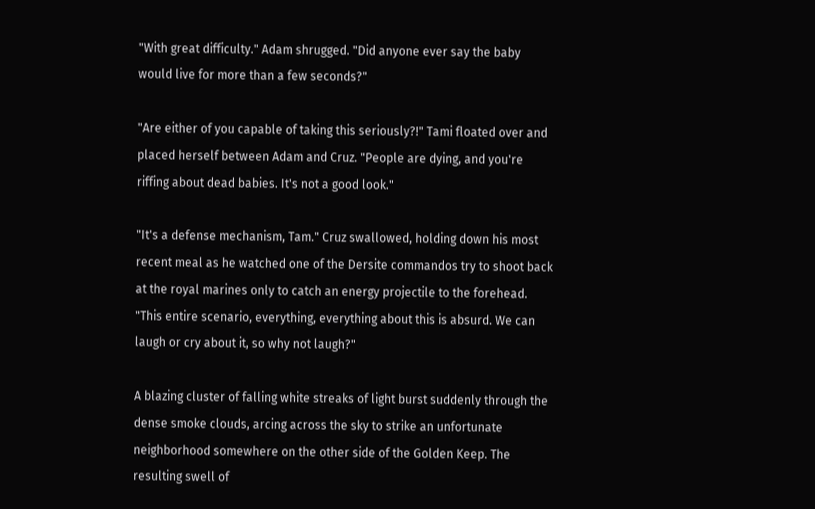"With great difficulty." Adam shrugged. "Did anyone ever say the baby would live for more than a few seconds?"

"Are either of you capable of taking this seriously?!" Tami floated over and placed herself between Adam and Cruz. "People are dying, and you're riffing about dead babies. It's not a good look."

"It's a defense mechanism, Tam." Cruz swallowed, holding down his most recent meal as he watched one of the Dersite commandos try to shoot back at the royal marines only to catch an energy projectile to the forehead. "This entire scenario, everything, everything about this is absurd. We can laugh or cry about it, so why not laugh?"

A blazing cluster of falling white streaks of light burst suddenly through the dense smoke clouds, arcing across the sky to strike an unfortunate neighborhood somewhere on the other side of the Golden Keep. The resulting swell of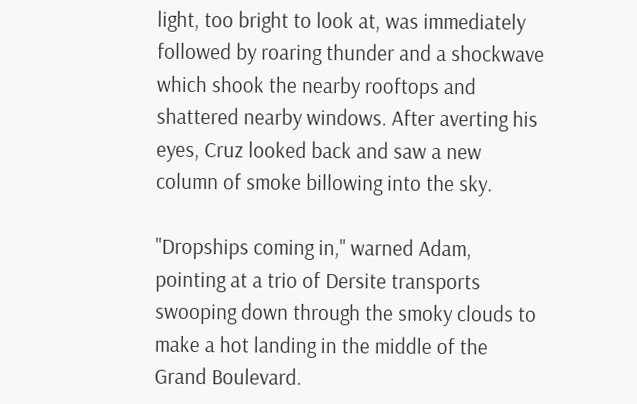light, too bright to look at, was immediately followed by roaring thunder and a shockwave which shook the nearby rooftops and shattered nearby windows. After averting his eyes, Cruz looked back and saw a new column of smoke billowing into the sky.

"Dropships coming in," warned Adam, pointing at a trio of Dersite transports swooping down through the smoky clouds to make a hot landing in the middle of the Grand Boulevard.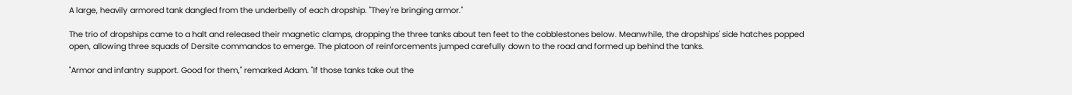A large, heavily armored tank dangled from the underbelly of each dropship. "They're bringing armor."

The trio of dropships came to a halt and released their magnetic clamps, dropping the three tanks about ten feet to the cobblestones below. Meanwhile, the dropships' side hatches popped open, allowing three squads of Dersite commandos to emerge. The platoon of reinforcements jumped carefully down to the road and formed up behind the tanks.

"Armor and infantry support. Good for them," remarked Adam. "If those tanks take out the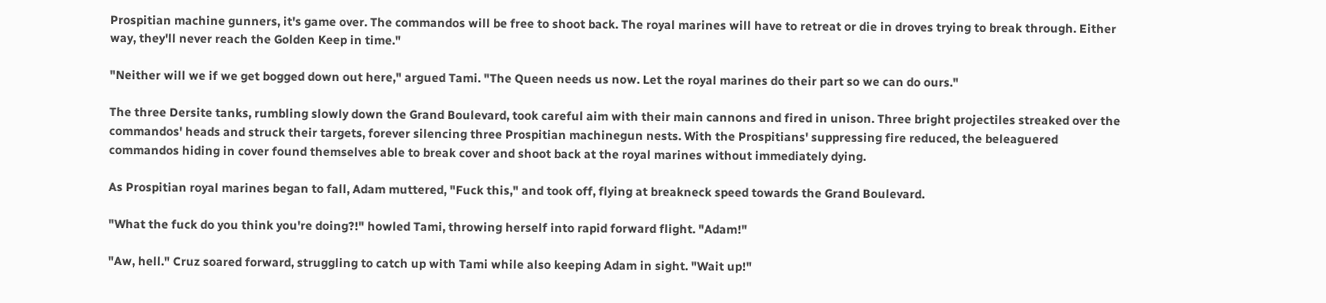Prospitian machine gunners, it's game over. The commandos will be free to shoot back. The royal marines will have to retreat or die in droves trying to break through. Either way, they'll never reach the Golden Keep in time."

"Neither will we if we get bogged down out here," argued Tami. "The Queen needs us now. Let the royal marines do their part so we can do ours."

The three Dersite tanks, rumbling slowly down the Grand Boulevard, took careful aim with their main cannons and fired in unison. Three bright projectiles streaked over the commandos' heads and struck their targets, forever silencing three Prospitian machinegun nests. With the Prospitians' suppressing fire reduced, the beleaguered commandos hiding in cover found themselves able to break cover and shoot back at the royal marines without immediately dying.

As Prospitian royal marines began to fall, Adam muttered, "Fuck this," and took off, flying at breakneck speed towards the Grand Boulevard.

"What the fuck do you think you're doing?!" howled Tami, throwing herself into rapid forward flight. "Adam!"

"Aw, hell." Cruz soared forward, struggling to catch up with Tami while also keeping Adam in sight. "Wait up!"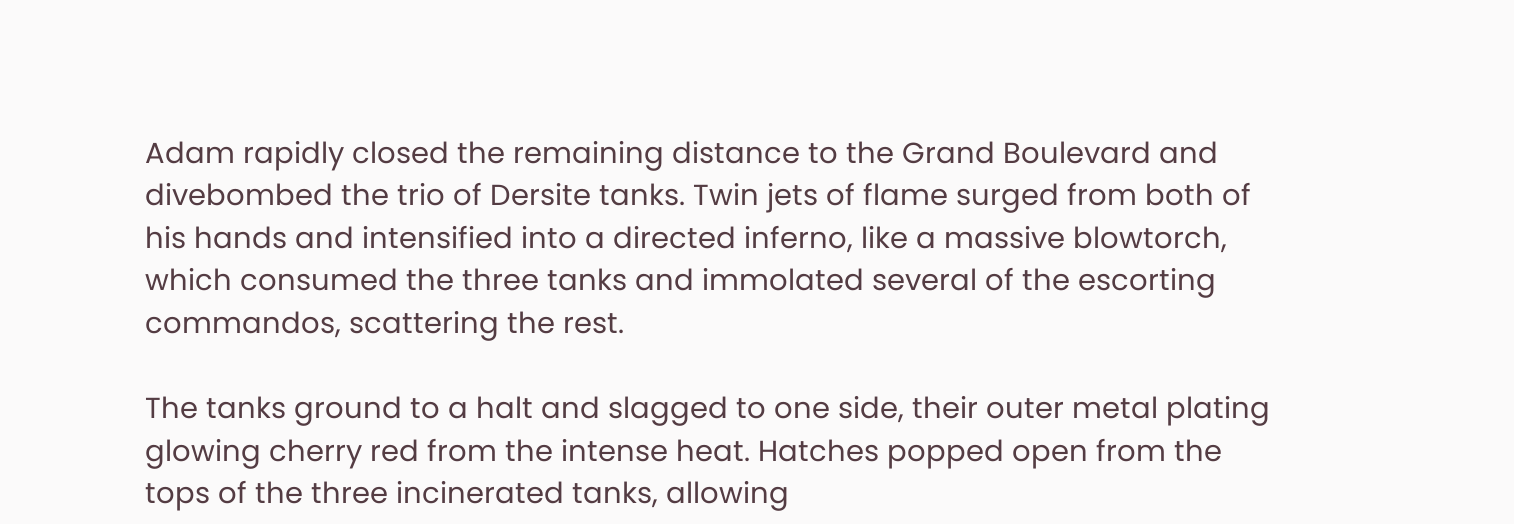Adam rapidly closed the remaining distance to the Grand Boulevard and divebombed the trio of Dersite tanks. Twin jets of flame surged from both of his hands and intensified into a directed inferno, like a massive blowtorch, which consumed the three tanks and immolated several of the escorting commandos, scattering the rest.

The tanks ground to a halt and slagged to one side, their outer metal plating glowing cherry red from the intense heat. Hatches popped open from the tops of the three incinerated tanks, allowing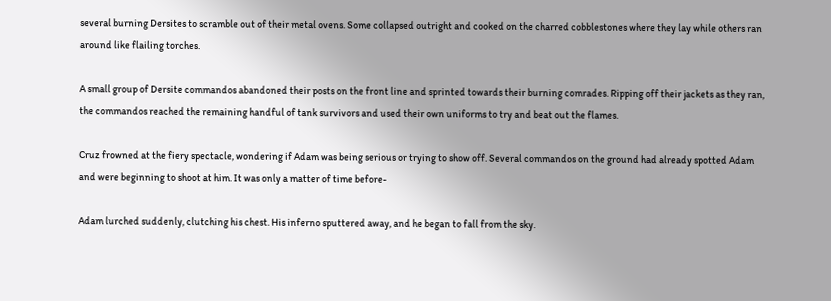several burning Dersites to scramble out of their metal ovens. Some collapsed outright and cooked on the charred cobblestones where they lay while others ran around like flailing torches.

A small group of Dersite commandos abandoned their posts on the front line and sprinted towards their burning comrades. Ripping off their jackets as they ran, the commandos reached the remaining handful of tank survivors and used their own uniforms to try and beat out the flames.

Cruz frowned at the fiery spectacle, wondering if Adam was being serious or trying to show off. Several commandos on the ground had already spotted Adam and were beginning to shoot at him. It was only a matter of time before-

Adam lurched suddenly, clutching his chest. His inferno sputtered away, and he began to fall from the sky.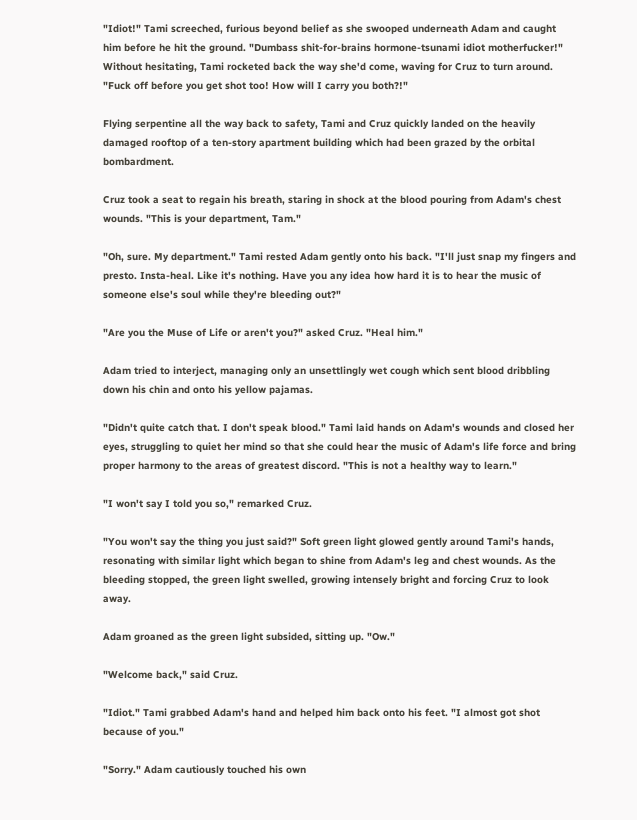"Idiot!" Tami screeched, furious beyond belief as she swooped underneath Adam and caught him before he hit the ground. "Dumbass shit-for-brains hormone-tsunami idiot motherfucker!" Without hesitating, Tami rocketed back the way she'd come, waving for Cruz to turn around. "Fuck off before you get shot too! How will I carry you both?!"

Flying serpentine all the way back to safety, Tami and Cruz quickly landed on the heavily damaged rooftop of a ten-story apartment building which had been grazed by the orbital bombardment.

Cruz took a seat to regain his breath, staring in shock at the blood pouring from Adam's chest wounds. "This is your department, Tam."

"Oh, sure. My department." Tami rested Adam gently onto his back. "I'll just snap my fingers and presto. Insta-heal. Like it's nothing. Have you any idea how hard it is to hear the music of someone else's soul while they're bleeding out?"

"Are you the Muse of Life or aren't you?" asked Cruz. "Heal him."

Adam tried to interject, managing only an unsettlingly wet cough which sent blood dribbling down his chin and onto his yellow pajamas.

"Didn't quite catch that. I don't speak blood." Tami laid hands on Adam's wounds and closed her eyes, struggling to quiet her mind so that she could hear the music of Adam's life force and bring proper harmony to the areas of greatest discord. "This is not a healthy way to learn."

"I won't say I told you so," remarked Cruz.

"You won't say the thing you just said?" Soft green light glowed gently around Tami's hands, resonating with similar light which began to shine from Adam's leg and chest wounds. As the bleeding stopped, the green light swelled, growing intensely bright and forcing Cruz to look away.

Adam groaned as the green light subsided, sitting up. "Ow."

"Welcome back," said Cruz.

"Idiot." Tami grabbed Adam's hand and helped him back onto his feet. "I almost got shot because of you."

"Sorry." Adam cautiously touched his own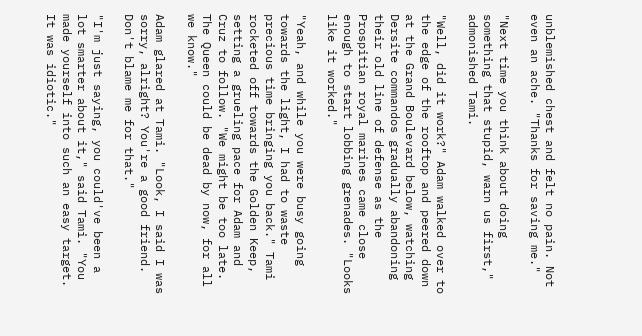unblemished chest and felt no pain. Not even an ache. "Thanks for saving me."

"Next time you think about doing something that stupid, warn us first," admonished Tami.

"Well, did it work?" Adam walked over to the edge of the rooftop and peered down at the Grand Boulevard below, watching Dersite commandos gradually abandoning their old line of defense as the Prospitian royal marines came close enough to start lobbing grenades. "Looks like it worked."

"Yeah, and while you were busy going towards the light, I had to waste precious time bringing you back." Tami rocketed off towards the Golden Keep, setting a grueling pace for Adam and Cruz to follow. "We might be too late. The Queen could be dead by now, for all we know."

Adam glared at Tami. "Look, I said I was sorry, alright? You're a good friend. Don't blame me for that."

"I'm just saying, you could've been a lot smarter about it," said Tami. "You made yourself into such an easy target. It was idiotic."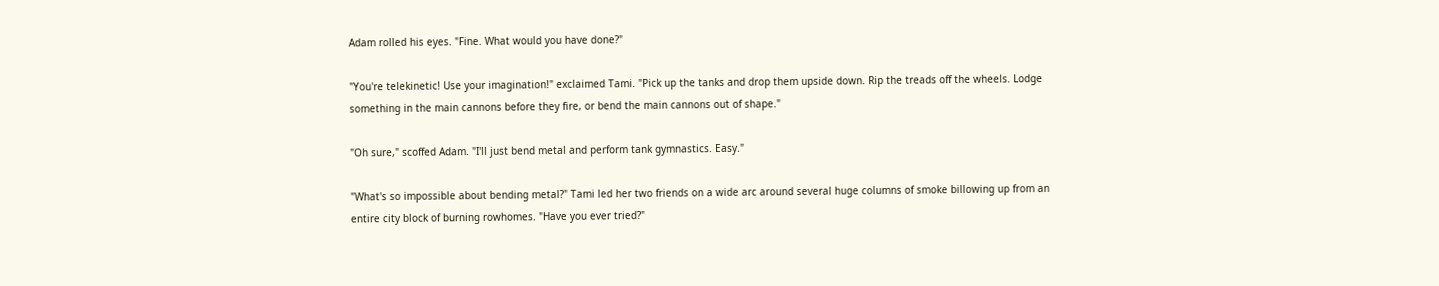Adam rolled his eyes. "Fine. What would you have done?"

"You're telekinetic! Use your imagination!" exclaimed Tami. "Pick up the tanks and drop them upside down. Rip the treads off the wheels. Lodge something in the main cannons before they fire, or bend the main cannons out of shape."

"Oh sure," scoffed Adam. "I'll just bend metal and perform tank gymnastics. Easy."

"What's so impossible about bending metal?" Tami led her two friends on a wide arc around several huge columns of smoke billowing up from an entire city block of burning rowhomes. "Have you ever tried?"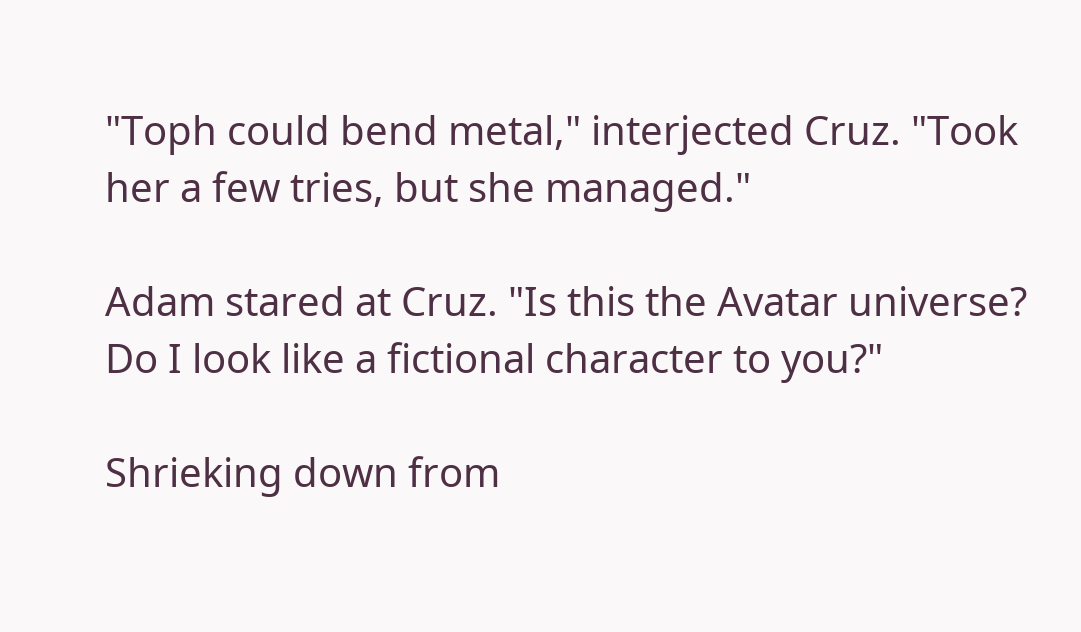"Toph could bend metal," interjected Cruz. "Took her a few tries, but she managed."

Adam stared at Cruz. "Is this the Avatar universe? Do I look like a fictional character to you?"

Shrieking down from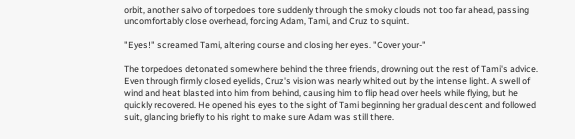orbit, another salvo of torpedoes tore suddenly through the smoky clouds not too far ahead, passing uncomfortably close overhead, forcing Adam, Tami, and Cruz to squint.

"Eyes!" screamed Tami, altering course and closing her eyes. "Cover your-"

The torpedoes detonated somewhere behind the three friends, drowning out the rest of Tami's advice. Even through firmly closed eyelids, Cruz's vision was nearly whited out by the intense light. A swell of wind and heat blasted into him from behind, causing him to flip head over heels while flying, but he quickly recovered. He opened his eyes to the sight of Tami beginning her gradual descent and followed suit, glancing briefly to his right to make sure Adam was still there.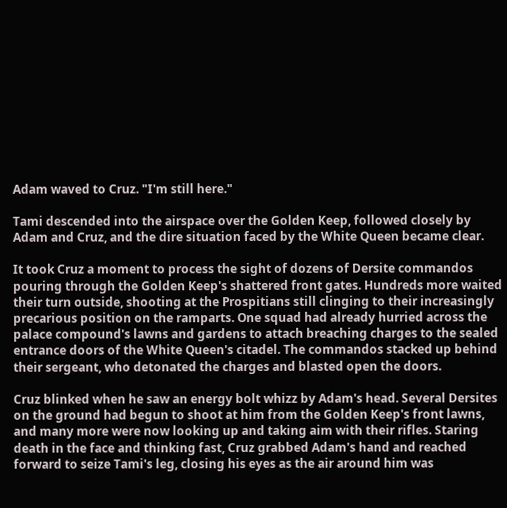Adam waved to Cruz. "I'm still here."

Tami descended into the airspace over the Golden Keep, followed closely by Adam and Cruz, and the dire situation faced by the White Queen became clear.

It took Cruz a moment to process the sight of dozens of Dersite commandos pouring through the Golden Keep's shattered front gates. Hundreds more waited their turn outside, shooting at the Prospitians still clinging to their increasingly precarious position on the ramparts. One squad had already hurried across the palace compound's lawns and gardens to attach breaching charges to the sealed entrance doors of the White Queen's citadel. The commandos stacked up behind their sergeant, who detonated the charges and blasted open the doors.

Cruz blinked when he saw an energy bolt whizz by Adam's head. Several Dersites on the ground had begun to shoot at him from the Golden Keep's front lawns, and many more were now looking up and taking aim with their rifles. Staring death in the face and thinking fast, Cruz grabbed Adam's hand and reached forward to seize Tami's leg, closing his eyes as the air around him was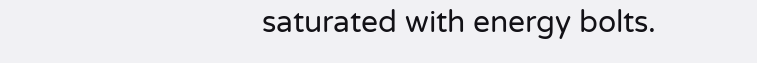saturated with energy bolts.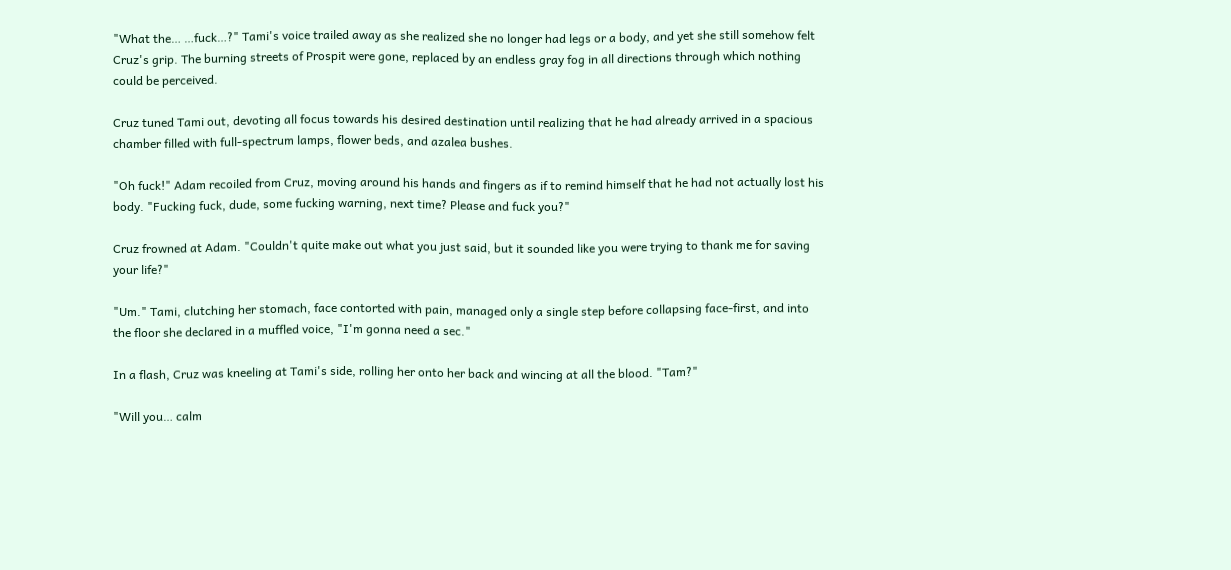"What the… …fuck…?" Tami's voice trailed away as she realized she no longer had legs or a body, and yet she still somehow felt Cruz's grip. The burning streets of Prospit were gone, replaced by an endless gray fog in all directions through which nothing could be perceived.

Cruz tuned Tami out, devoting all focus towards his desired destination until realizing that he had already arrived in a spacious chamber filled with full-spectrum lamps, flower beds, and azalea bushes.

"Oh fuck!" Adam recoiled from Cruz, moving around his hands and fingers as if to remind himself that he had not actually lost his body. "Fucking fuck, dude, some fucking warning, next time? Please and fuck you?"

Cruz frowned at Adam. "Couldn't quite make out what you just said, but it sounded like you were trying to thank me for saving your life?"

"Um." Tami, clutching her stomach, face contorted with pain, managed only a single step before collapsing face-first, and into the floor she declared in a muffled voice, "I'm gonna need a sec."

In a flash, Cruz was kneeling at Tami's side, rolling her onto her back and wincing at all the blood. "Tam?"

"Will you… calm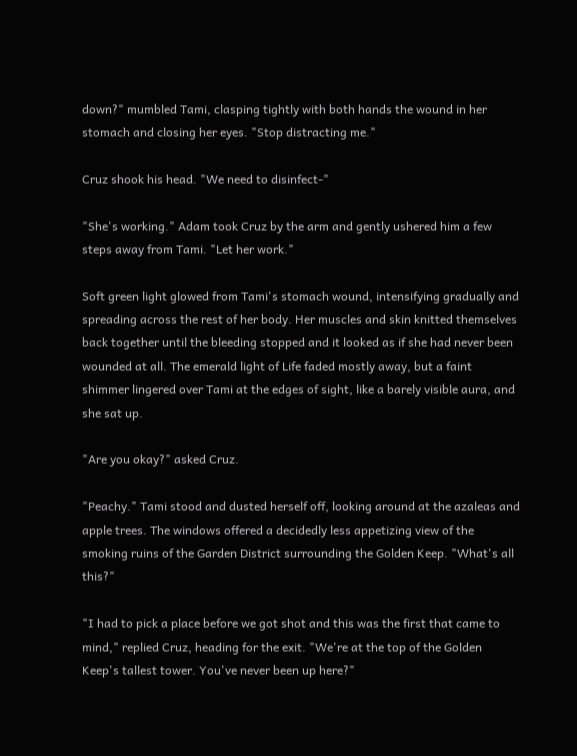down?" mumbled Tami, clasping tightly with both hands the wound in her stomach and closing her eyes. "Stop distracting me."

Cruz shook his head. "We need to disinfect-"

"She's working." Adam took Cruz by the arm and gently ushered him a few steps away from Tami. "Let her work."

Soft green light glowed from Tami's stomach wound, intensifying gradually and spreading across the rest of her body. Her muscles and skin knitted themselves back together until the bleeding stopped and it looked as if she had never been wounded at all. The emerald light of Life faded mostly away, but a faint shimmer lingered over Tami at the edges of sight, like a barely visible aura, and she sat up.

"Are you okay?" asked Cruz.

"Peachy." Tami stood and dusted herself off, looking around at the azaleas and apple trees. The windows offered a decidedly less appetizing view of the smoking ruins of the Garden District surrounding the Golden Keep. "What's all this?"

"I had to pick a place before we got shot and this was the first that came to mind," replied Cruz, heading for the exit. "We're at the top of the Golden Keep's tallest tower. You've never been up here?"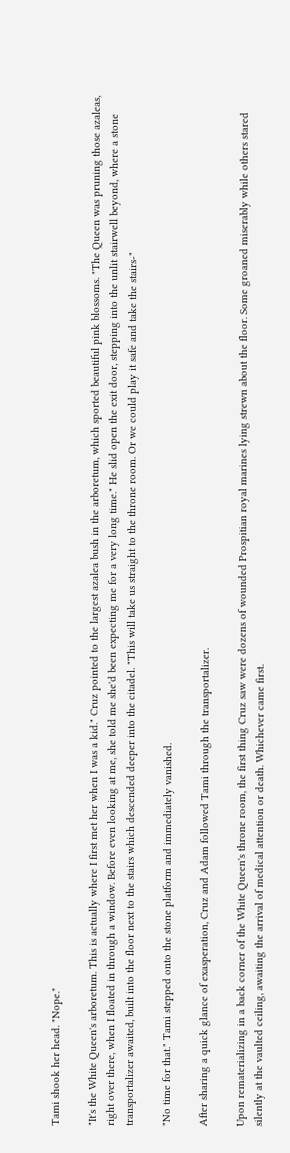Tami shook her head. "Nope."

"It's the White Queen's arboretum. This is actually where I first met her when I was a kid." Cruz pointed to the largest azalea bush in the arboretum, which sported beautiful pink blossoms. "The Queen was pruning those azaleas, right over there, when I floated in through a window. Before even looking at me, she told me she'd been expecting me for a very long time." He slid open the exit door, stepping into the unlit stairwell beyond, where a stone transportalizer awaited, built into the floor next to the stairs which descended deeper into the citadel. "This will take us straight to the throne room. Or we could play it safe and take the stairs-"

"No time for that." Tami stepped onto the stone platform and immediately vanished.

After sharing a quick glance of exasperation, Cruz and Adam followed Tami through the transportalizer.

Upon rematerializing in a back corner of the White Queen's throne room, the first thing Cruz saw were dozens of wounded Prospitian royal marines lying strewn about the floor. Some groaned miserably while others stared silently at the vaulted ceiling, awaiting the arrival of medical attention or death. Whichever came first.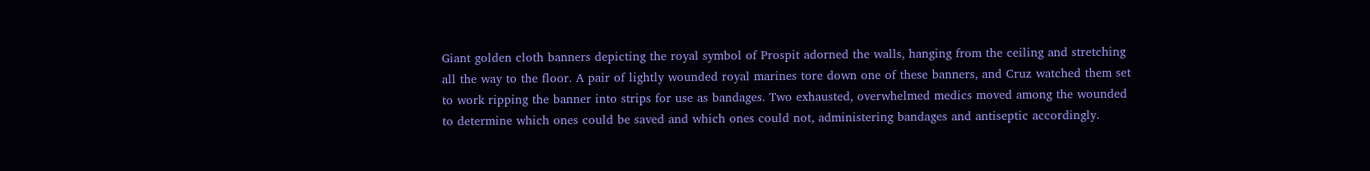Giant golden cloth banners depicting the royal symbol of Prospit adorned the walls, hanging from the ceiling and stretching all the way to the floor. A pair of lightly wounded royal marines tore down one of these banners, and Cruz watched them set to work ripping the banner into strips for use as bandages. Two exhausted, overwhelmed medics moved among the wounded to determine which ones could be saved and which ones could not, administering bandages and antiseptic accordingly.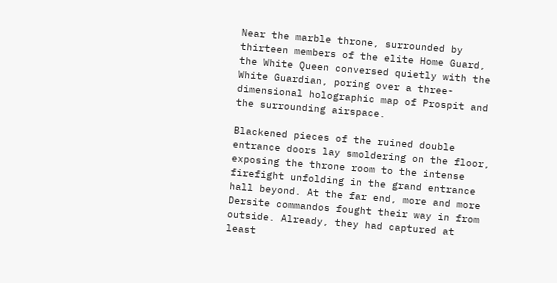Near the marble throne, surrounded by thirteen members of the elite Home Guard, the White Queen conversed quietly with the White Guardian, poring over a three-dimensional holographic map of Prospit and the surrounding airspace.

Blackened pieces of the ruined double entrance doors lay smoldering on the floor, exposing the throne room to the intense firefight unfolding in the grand entrance hall beyond. At the far end, more and more Dersite commandos fought their way in from outside. Already, they had captured at least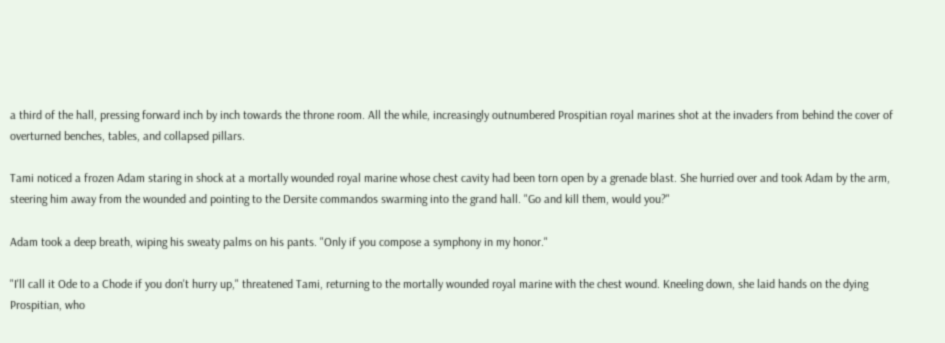a third of the hall, pressing forward inch by inch towards the throne room. All the while, increasingly outnumbered Prospitian royal marines shot at the invaders from behind the cover of overturned benches, tables, and collapsed pillars.

Tami noticed a frozen Adam staring in shock at a mortally wounded royal marine whose chest cavity had been torn open by a grenade blast. She hurried over and took Adam by the arm, steering him away from the wounded and pointing to the Dersite commandos swarming into the grand hall. "Go and kill them, would you?"

Adam took a deep breath, wiping his sweaty palms on his pants. "Only if you compose a symphony in my honor."

"I'll call it Ode to a Chode if you don't hurry up," threatened Tami, returning to the mortally wounded royal marine with the chest wound. Kneeling down, she laid hands on the dying Prospitian, who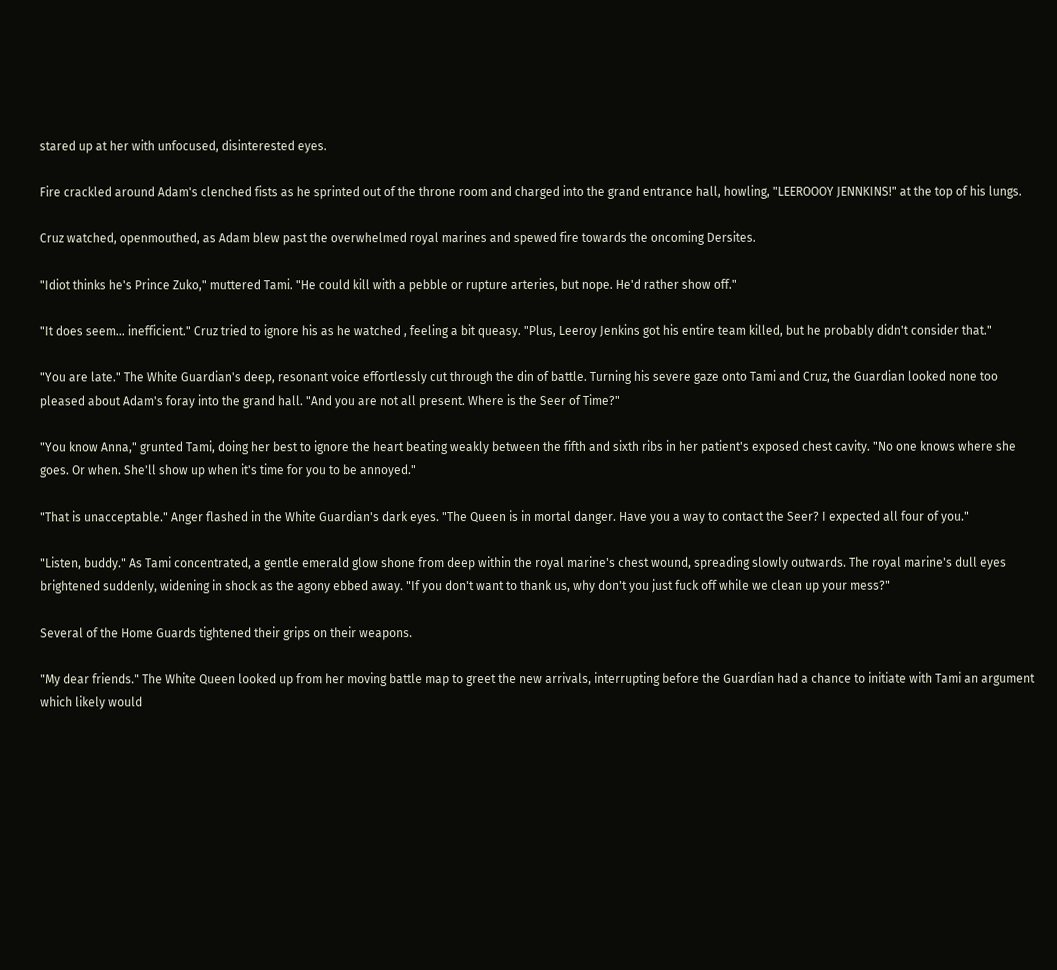stared up at her with unfocused, disinterested eyes.

Fire crackled around Adam's clenched fists as he sprinted out of the throne room and charged into the grand entrance hall, howling, "LEEROOOY JENNKINS!" at the top of his lungs.

Cruz watched, openmouthed, as Adam blew past the overwhelmed royal marines and spewed fire towards the oncoming Dersites.

"Idiot thinks he's Prince Zuko," muttered Tami. "He could kill with a pebble or rupture arteries, but nope. He'd rather show off."

"It does seem… inefficient." Cruz tried to ignore his as he watched , feeling a bit queasy. "Plus, Leeroy Jenkins got his entire team killed, but he probably didn't consider that."

"You are late." The White Guardian's deep, resonant voice effortlessly cut through the din of battle. Turning his severe gaze onto Tami and Cruz, the Guardian looked none too pleased about Adam's foray into the grand hall. "And you are not all present. Where is the Seer of Time?"

"You know Anna," grunted Tami, doing her best to ignore the heart beating weakly between the fifth and sixth ribs in her patient's exposed chest cavity. "No one knows where she goes. Or when. She'll show up when it's time for you to be annoyed."

"That is unacceptable." Anger flashed in the White Guardian's dark eyes. "The Queen is in mortal danger. Have you a way to contact the Seer? I expected all four of you."

"Listen, buddy." As Tami concentrated, a gentle emerald glow shone from deep within the royal marine's chest wound, spreading slowly outwards. The royal marine's dull eyes brightened suddenly, widening in shock as the agony ebbed away. "If you don't want to thank us, why don't you just fuck off while we clean up your mess?"

Several of the Home Guards tightened their grips on their weapons.

"My dear friends." The White Queen looked up from her moving battle map to greet the new arrivals, interrupting before the Guardian had a chance to initiate with Tami an argument which likely would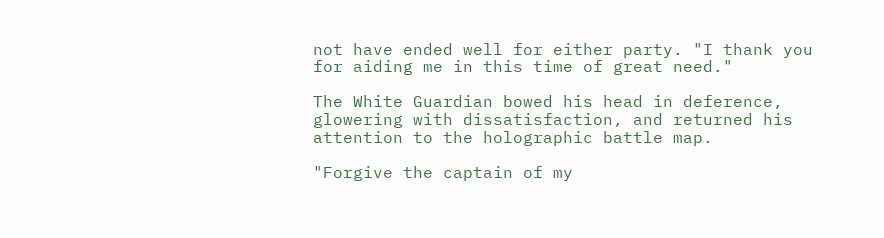not have ended well for either party. "I thank you for aiding me in this time of great need."

The White Guardian bowed his head in deference, glowering with dissatisfaction, and returned his attention to the holographic battle map.

"Forgive the captain of my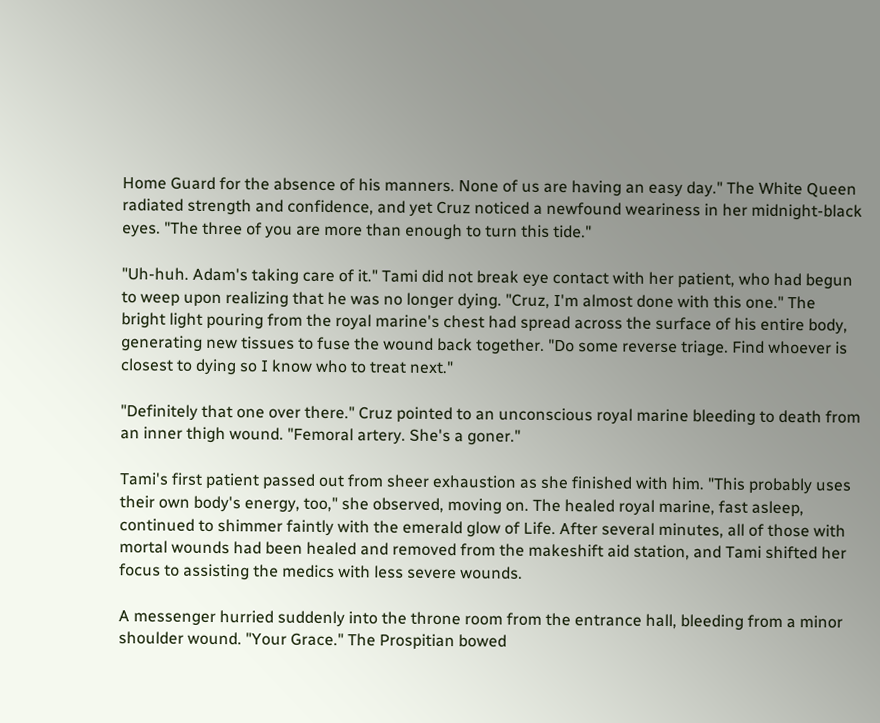Home Guard for the absence of his manners. None of us are having an easy day." The White Queen radiated strength and confidence, and yet Cruz noticed a newfound weariness in her midnight-black eyes. "The three of you are more than enough to turn this tide."

"Uh-huh. Adam's taking care of it." Tami did not break eye contact with her patient, who had begun to weep upon realizing that he was no longer dying. "Cruz, I'm almost done with this one." The bright light pouring from the royal marine's chest had spread across the surface of his entire body, generating new tissues to fuse the wound back together. "Do some reverse triage. Find whoever is closest to dying so I know who to treat next."

"Definitely that one over there." Cruz pointed to an unconscious royal marine bleeding to death from an inner thigh wound. "Femoral artery. She's a goner."

Tami's first patient passed out from sheer exhaustion as she finished with him. "This probably uses their own body's energy, too," she observed, moving on. The healed royal marine, fast asleep, continued to shimmer faintly with the emerald glow of Life. After several minutes, all of those with mortal wounds had been healed and removed from the makeshift aid station, and Tami shifted her focus to assisting the medics with less severe wounds.

A messenger hurried suddenly into the throne room from the entrance hall, bleeding from a minor shoulder wound. "Your Grace." The Prospitian bowed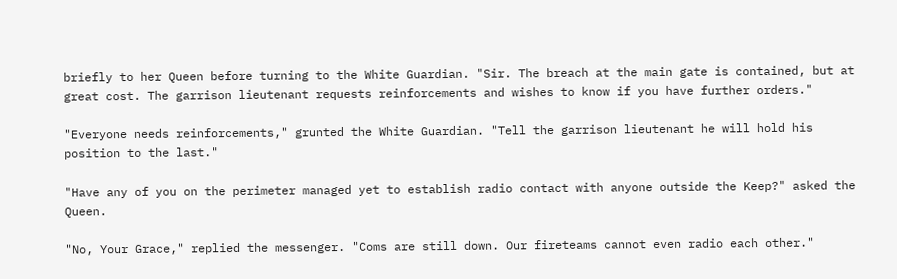briefly to her Queen before turning to the White Guardian. "Sir. The breach at the main gate is contained, but at great cost. The garrison lieutenant requests reinforcements and wishes to know if you have further orders."

"Everyone needs reinforcements," grunted the White Guardian. "Tell the garrison lieutenant he will hold his position to the last."

"Have any of you on the perimeter managed yet to establish radio contact with anyone outside the Keep?" asked the Queen.

"No, Your Grace," replied the messenger. "Coms are still down. Our fireteams cannot even radio each other."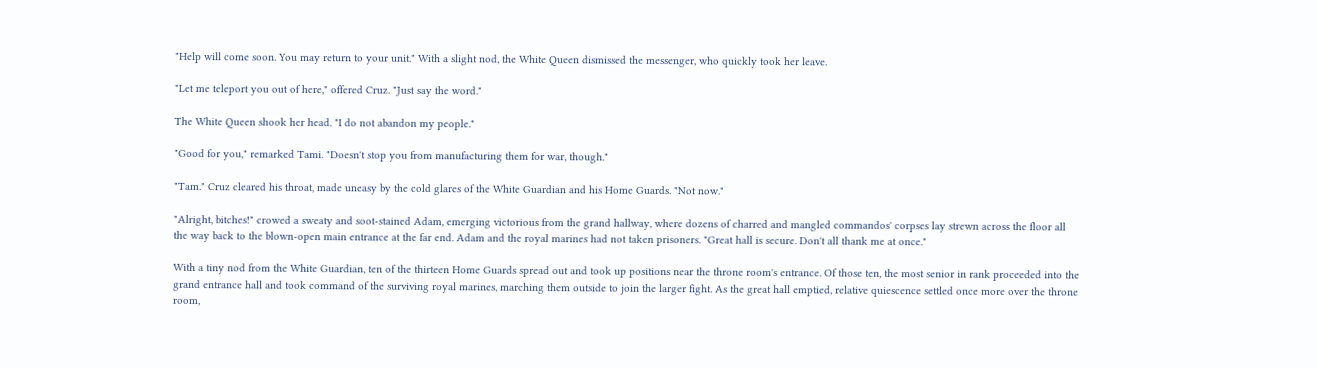"Help will come soon. You may return to your unit." With a slight nod, the White Queen dismissed the messenger, who quickly took her leave.

"Let me teleport you out of here," offered Cruz. "Just say the word."

The White Queen shook her head. "I do not abandon my people."

"Good for you," remarked Tami. "Doesn't stop you from manufacturing them for war, though."

"Tam." Cruz cleared his throat, made uneasy by the cold glares of the White Guardian and his Home Guards. "Not now."

"Alright, bitches!" crowed a sweaty and soot-stained Adam, emerging victorious from the grand hallway, where dozens of charred and mangled commandos' corpses lay strewn across the floor all the way back to the blown-open main entrance at the far end. Adam and the royal marines had not taken prisoners. "Great hall is secure. Don't all thank me at once."

With a tiny nod from the White Guardian, ten of the thirteen Home Guards spread out and took up positions near the throne room's entrance. Of those ten, the most senior in rank proceeded into the grand entrance hall and took command of the surviving royal marines, marching them outside to join the larger fight. As the great hall emptied, relative quiescence settled once more over the throne room,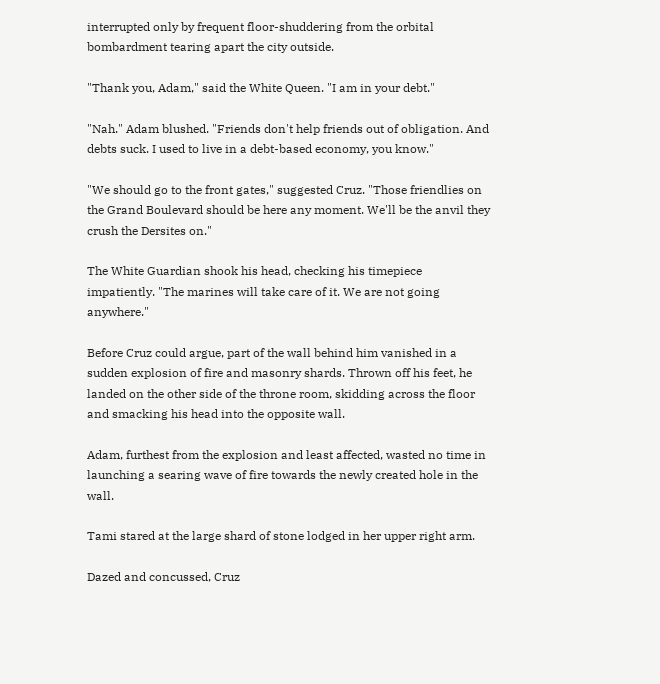interrupted only by frequent floor-shuddering from the orbital bombardment tearing apart the city outside.

"Thank you, Adam," said the White Queen. "I am in your debt."

"Nah." Adam blushed. "Friends don't help friends out of obligation. And debts suck. I used to live in a debt-based economy, you know."

"We should go to the front gates," suggested Cruz. "Those friendlies on the Grand Boulevard should be here any moment. We'll be the anvil they crush the Dersites on."

The White Guardian shook his head, checking his timepiece impatiently. "The marines will take care of it. We are not going anywhere."

Before Cruz could argue, part of the wall behind him vanished in a sudden explosion of fire and masonry shards. Thrown off his feet, he landed on the other side of the throne room, skidding across the floor and smacking his head into the opposite wall.

Adam, furthest from the explosion and least affected, wasted no time in launching a searing wave of fire towards the newly created hole in the wall.

Tami stared at the large shard of stone lodged in her upper right arm.

Dazed and concussed, Cruz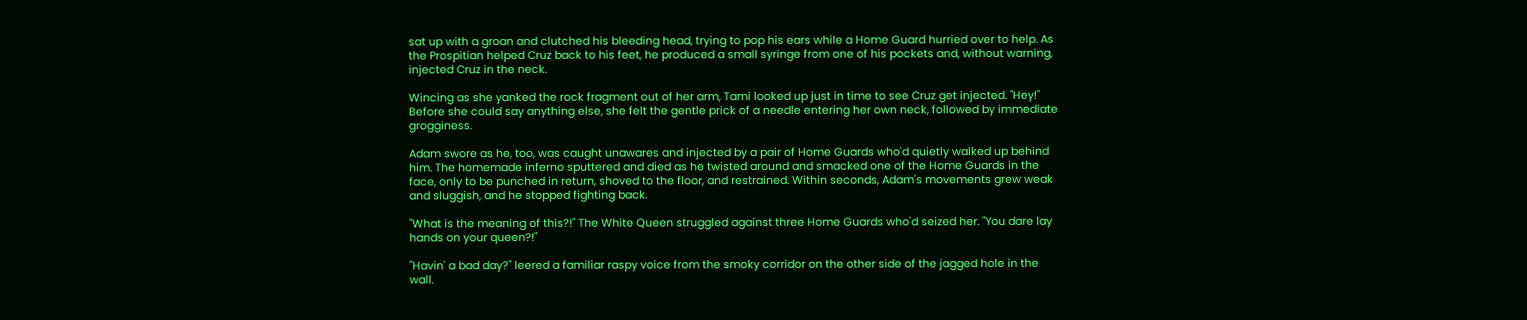sat up with a groan and clutched his bleeding head, trying to pop his ears while a Home Guard hurried over to help. As the Prospitian helped Cruz back to his feet, he produced a small syringe from one of his pockets and, without warning, injected Cruz in the neck.

Wincing as she yanked the rock fragment out of her arm, Tami looked up just in time to see Cruz get injected. "Hey!" Before she could say anything else, she felt the gentle prick of a needle entering her own neck, followed by immediate grogginess.

Adam swore as he, too, was caught unawares and injected by a pair of Home Guards who'd quietly walked up behind him. The homemade inferno sputtered and died as he twisted around and smacked one of the Home Guards in the face, only to be punched in return, shoved to the floor, and restrained. Within seconds, Adam's movements grew weak and sluggish, and he stopped fighting back.

"What is the meaning of this?!" The White Queen struggled against three Home Guards who'd seized her. "You dare lay hands on your queen?!"

"Havin' a bad day?" leered a familiar raspy voice from the smoky corridor on the other side of the jagged hole in the wall.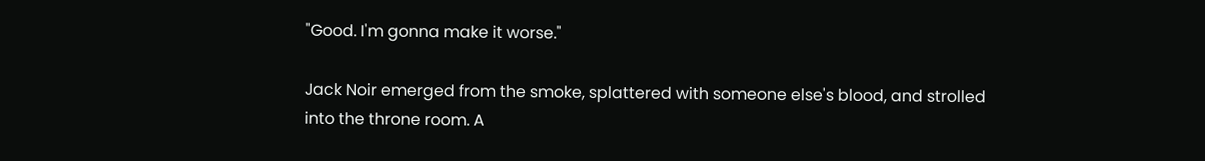"Good. I'm gonna make it worse."

Jack Noir emerged from the smoke, splattered with someone else's blood, and strolled into the throne room. A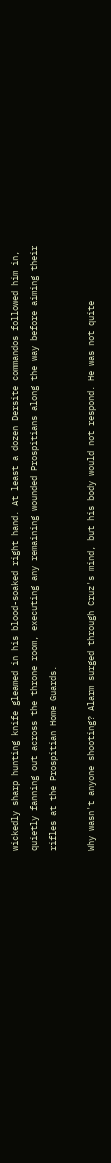wickedly sharp hunting knife gleamed in his blood-soaked right hand. At least a dozen Dersite commandos followed him in, quietly fanning out across the throne room, executing any remaining wounded Prospitians along the way before aiming their rifles at the Prospitian Home Guards.

Why wasn't anyone shooting? Alarm surged through Cruz's mind, but his body would not respond. He was not quite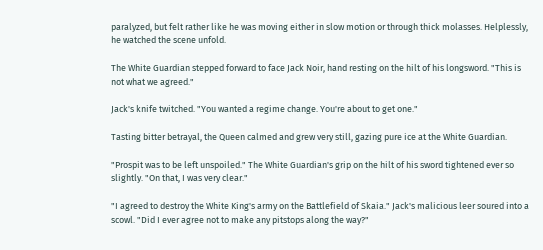paralyzed, but felt rather like he was moving either in slow motion or through thick molasses. Helplessly, he watched the scene unfold.

The White Guardian stepped forward to face Jack Noir, hand resting on the hilt of his longsword. "This is not what we agreed."

Jack's knife twitched. "You wanted a regime change. You're about to get one."

Tasting bitter betrayal, the Queen calmed and grew very still, gazing pure ice at the White Guardian.

"Prospit was to be left unspoiled." The White Guardian's grip on the hilt of his sword tightened ever so slightly. "On that, I was very clear."

"I agreed to destroy the White King's army on the Battlefield of Skaia." Jack's malicious leer soured into a scowl. "Did I ever agree not to make any pitstops along the way?"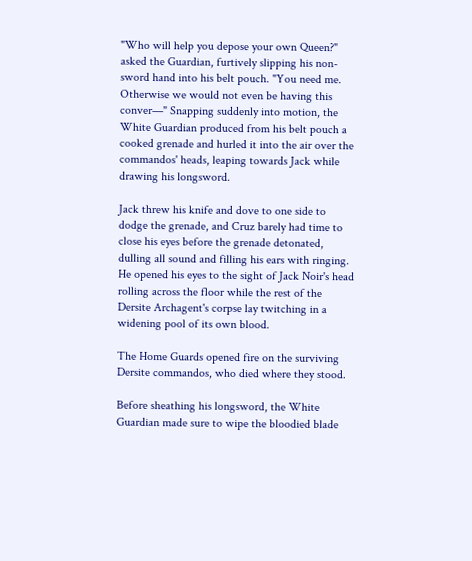"Who will help you depose your own Queen?" asked the Guardian, furtively slipping his non-sword hand into his belt pouch. "You need me. Otherwise we would not even be having this conver—" Snapping suddenly into motion, the White Guardian produced from his belt pouch a cooked grenade and hurled it into the air over the commandos' heads, leaping towards Jack while drawing his longsword.

Jack threw his knife and dove to one side to dodge the grenade, and Cruz barely had time to close his eyes before the grenade detonated, dulling all sound and filling his ears with ringing. He opened his eyes to the sight of Jack Noir's head rolling across the floor while the rest of the Dersite Archagent's corpse lay twitching in a widening pool of its own blood.

The Home Guards opened fire on the surviving Dersite commandos, who died where they stood.

Before sheathing his longsword, the White Guardian made sure to wipe the bloodied blade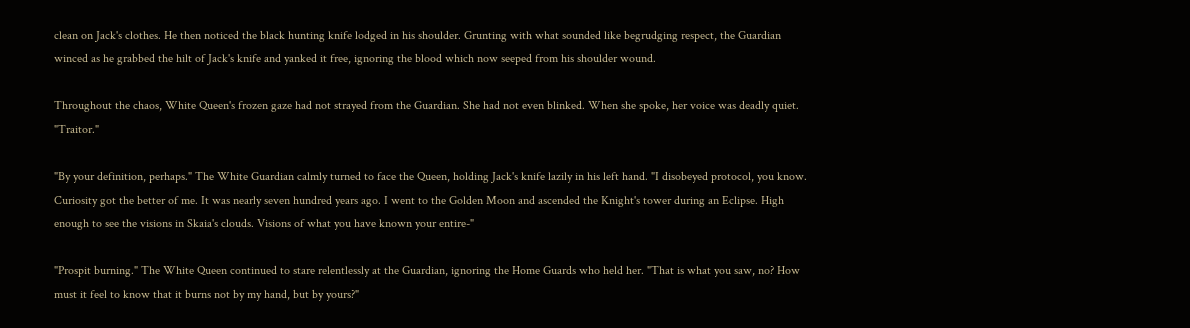clean on Jack's clothes. He then noticed the black hunting knife lodged in his shoulder. Grunting with what sounded like begrudging respect, the Guardian winced as he grabbed the hilt of Jack's knife and yanked it free, ignoring the blood which now seeped from his shoulder wound.

Throughout the chaos, White Queen's frozen gaze had not strayed from the Guardian. She had not even blinked. When she spoke, her voice was deadly quiet. "Traitor."

"By your definition, perhaps." The White Guardian calmly turned to face the Queen, holding Jack's knife lazily in his left hand. "I disobeyed protocol, you know. Curiosity got the better of me. It was nearly seven hundred years ago. I went to the Golden Moon and ascended the Knight's tower during an Eclipse. High enough to see the visions in Skaia's clouds. Visions of what you have known your entire-"

"Prospit burning." The White Queen continued to stare relentlessly at the Guardian, ignoring the Home Guards who held her. "That is what you saw, no? How must it feel to know that it burns not by my hand, but by yours?"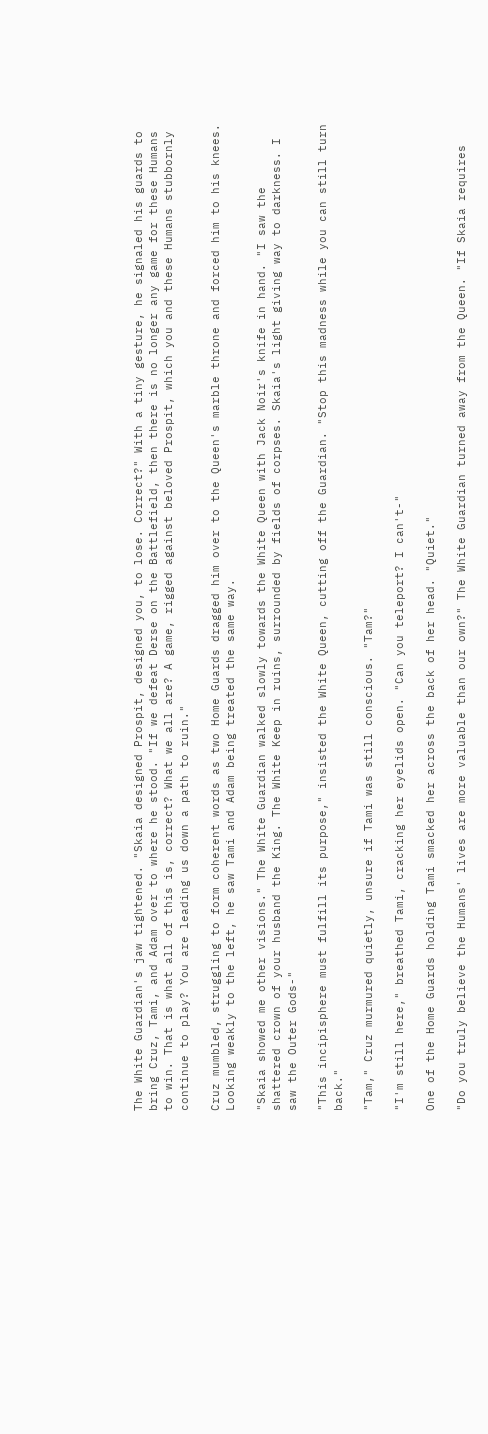The White Guardian's jaw tightened. "Skaia designed Prospit, designed you, to lose. Correct?" With a tiny gesture, he signaled his guards to bring Cruz, Tami, and Adam over to where he stood. "If we defeat Derse on the Battlefield, then there is no longer any game for these Humans to win. That is what all of this is, correct? What we all are? A game, rigged against beloved Prospit, which you and these Humans stubbornly continue to play? You are leading us down a path to ruin."

Cruz mumbled, struggling to form coherent words as two Home Guards dragged him over to the Queen's marble throne and forced him to his knees. Looking weakly to the left, he saw Tami and Adam being treated the same way.

"Skaia showed me other visions." The White Guardian walked slowly towards the White Queen with Jack Noir's knife in hand. "I saw the shattered crown of your husband the King. The White Keep in ruins, surrounded by fields of corpses. Skaia's light giving way to darkness. I saw the Outer Gods-"

"This incipisphere must fulfill its purpose," insisted the White Queen, cutting off the Guardian. "Stop this madness while you can still turn back."

"Tam," Cruz murmured quietly, unsure if Tami was still conscious. "Tam?"

"I'm still here," breathed Tami, cracking her eyelids open. "Can you teleport? I can't-"

One of the Home Guards holding Tami smacked her across the back of her head. "Quiet."

"Do you truly believe the Humans' lives are more valuable than our own?" The White Guardian turned away from the Queen. "If Skaia requires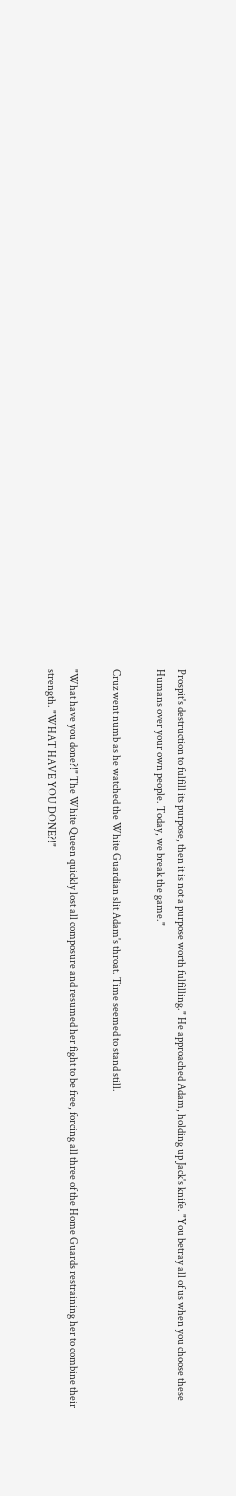Prospit's destruction to fulfill its purpose, then it is not a purpose worth fulfilling." He approached Adam, holding up Jack's knife. "You betray all of us when you choose these Humans over your own people. Today, we break the game."

Cruz went numb as he watched the White Guardian slit Adam's throat. Time seemed to stand still.

"What have you done?!" The White Queen quickly lost all composure and resumed her fight to be free, forcing all three of the Home Guards restraining her to combine their strength. "WHAT HAVE YOU DONE?!"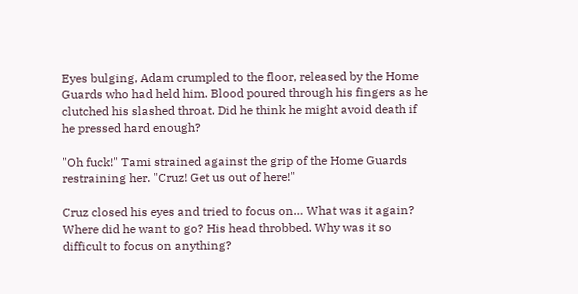Eyes bulging, Adam crumpled to the floor, released by the Home Guards who had held him. Blood poured through his fingers as he clutched his slashed throat. Did he think he might avoid death if he pressed hard enough?

"Oh fuck!" Tami strained against the grip of the Home Guards restraining her. "Cruz! Get us out of here!"

Cruz closed his eyes and tried to focus on… What was it again? Where did he want to go? His head throbbed. Why was it so difficult to focus on anything?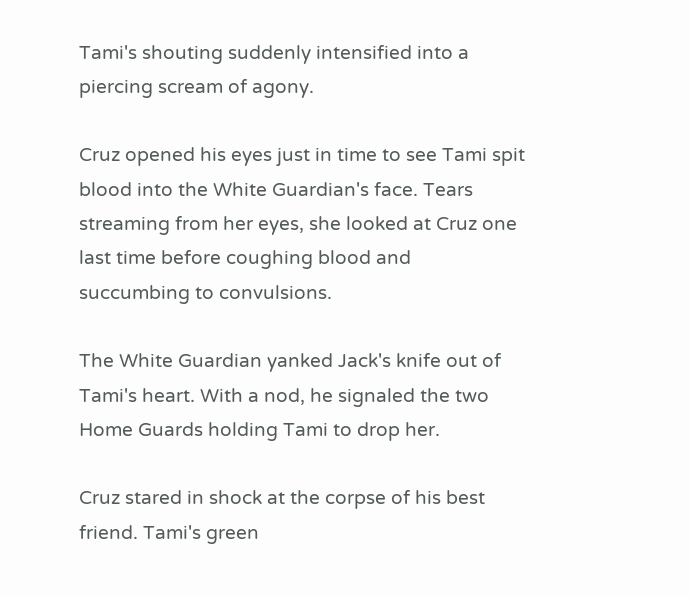Tami's shouting suddenly intensified into a piercing scream of agony.

Cruz opened his eyes just in time to see Tami spit blood into the White Guardian's face. Tears streaming from her eyes, she looked at Cruz one last time before coughing blood and succumbing to convulsions.

The White Guardian yanked Jack's knife out of Tami's heart. With a nod, he signaled the two Home Guards holding Tami to drop her.

Cruz stared in shock at the corpse of his best friend. Tami's green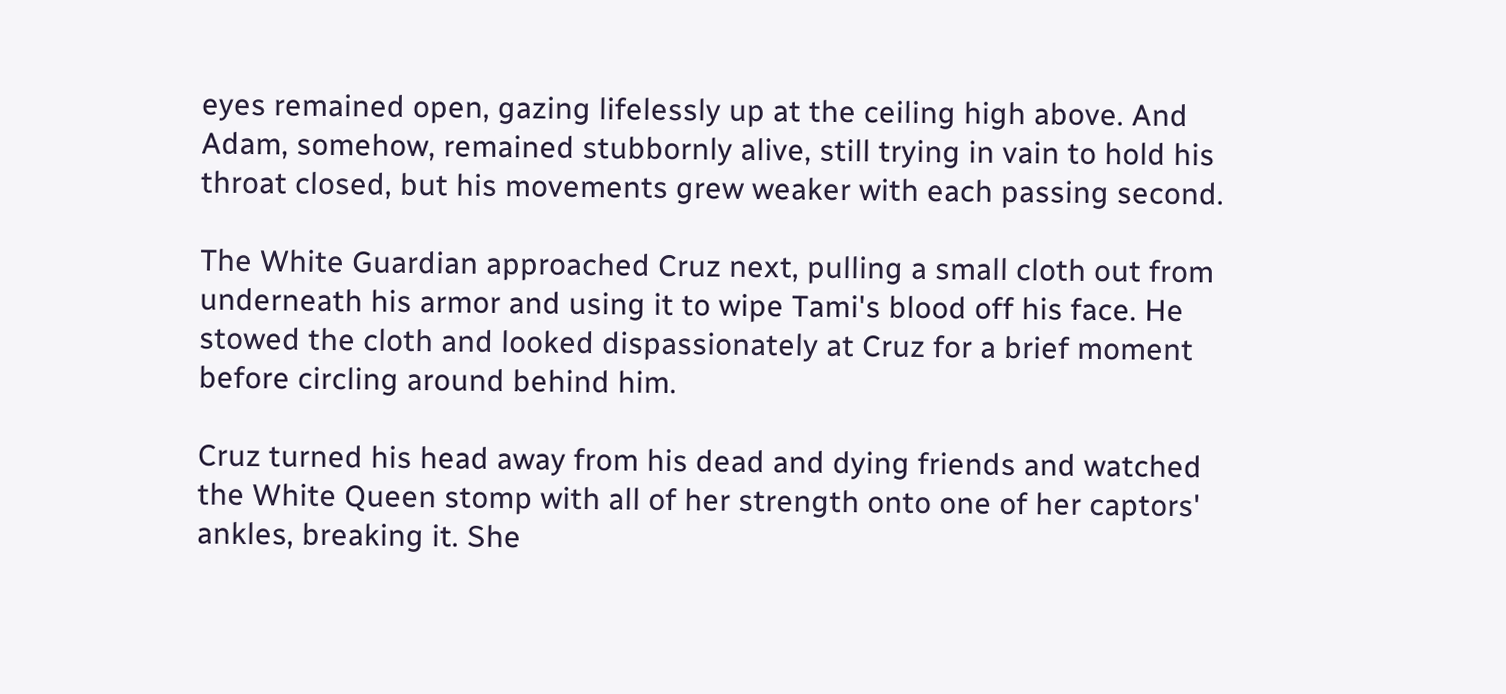eyes remained open, gazing lifelessly up at the ceiling high above. And Adam, somehow, remained stubbornly alive, still trying in vain to hold his throat closed, but his movements grew weaker with each passing second.

The White Guardian approached Cruz next, pulling a small cloth out from underneath his armor and using it to wipe Tami's blood off his face. He stowed the cloth and looked dispassionately at Cruz for a brief moment before circling around behind him.

Cruz turned his head away from his dead and dying friends and watched the White Queen stomp with all of her strength onto one of her captors' ankles, breaking it. She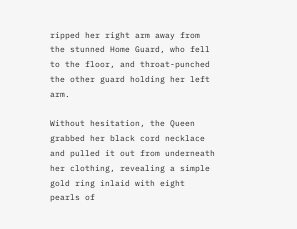ripped her right arm away from the stunned Home Guard, who fell to the floor, and throat-punched the other guard holding her left arm.

Without hesitation, the Queen grabbed her black cord necklace and pulled it out from underneath her clothing, revealing a simple gold ring inlaid with eight pearls of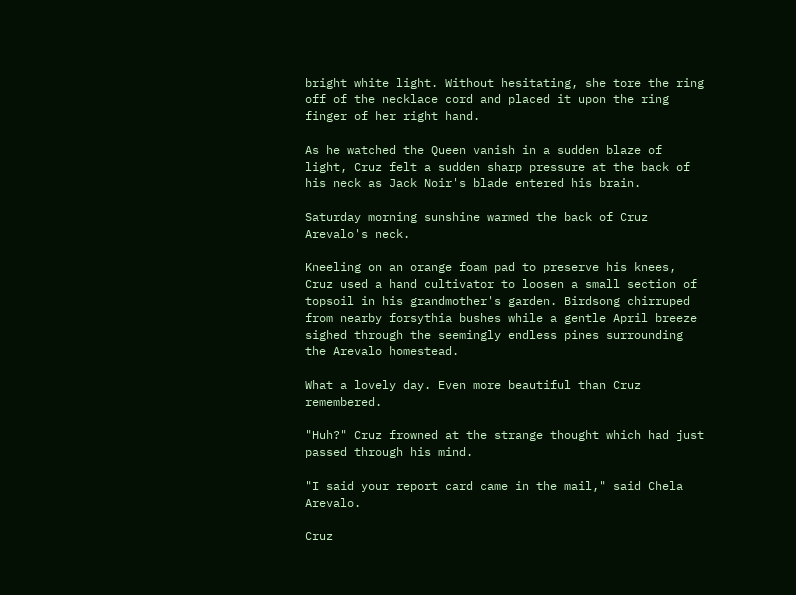bright white light. Without hesitating, she tore the ring off of the necklace cord and placed it upon the ring finger of her right hand.

As he watched the Queen vanish in a sudden blaze of light, Cruz felt a sudden sharp pressure at the back of his neck as Jack Noir's blade entered his brain.

Saturday morning sunshine warmed the back of Cruz Arevalo's neck.

Kneeling on an orange foam pad to preserve his knees, Cruz used a hand cultivator to loosen a small section of topsoil in his grandmother's garden. Birdsong chirruped from nearby forsythia bushes while a gentle April breeze sighed through the seemingly endless pines surrounding the Arevalo homestead.

What a lovely day. Even more beautiful than Cruz remembered.

"Huh?" Cruz frowned at the strange thought which had just passed through his mind.

"I said your report card came in the mail," said Chela Arevalo.

Cruz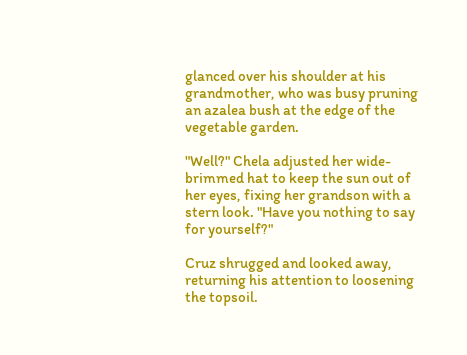glanced over his shoulder at his grandmother, who was busy pruning an azalea bush at the edge of the vegetable garden.

"Well?" Chela adjusted her wide-brimmed hat to keep the sun out of her eyes, fixing her grandson with a stern look. "Have you nothing to say for yourself?"

Cruz shrugged and looked away, returning his attention to loosening the topsoil.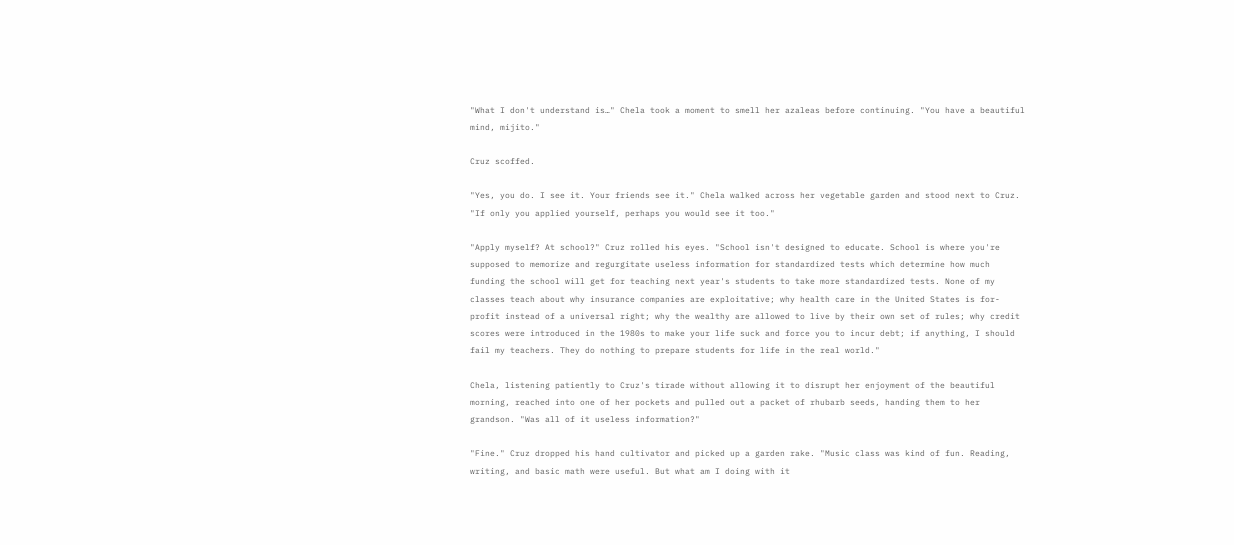"What I don't understand is…" Chela took a moment to smell her azaleas before continuing. "You have a beautiful mind, mijito."

Cruz scoffed.

"Yes, you do. I see it. Your friends see it." Chela walked across her vegetable garden and stood next to Cruz. "If only you applied yourself, perhaps you would see it too."

"Apply myself? At school?" Cruz rolled his eyes. "School isn't designed to educate. School is where you're supposed to memorize and regurgitate useless information for standardized tests which determine how much funding the school will get for teaching next year's students to take more standardized tests. None of my classes teach about why insurance companies are exploitative; why health care in the United States is for-profit instead of a universal right; why the wealthy are allowed to live by their own set of rules; why credit scores were introduced in the 1980s to make your life suck and force you to incur debt; if anything, I should fail my teachers. They do nothing to prepare students for life in the real world."

Chela, listening patiently to Cruz's tirade without allowing it to disrupt her enjoyment of the beautiful morning, reached into one of her pockets and pulled out a packet of rhubarb seeds, handing them to her grandson. "Was all of it useless information?"

"Fine." Cruz dropped his hand cultivator and picked up a garden rake. "Music class was kind of fun. Reading, writing, and basic math were useful. But what am I doing with it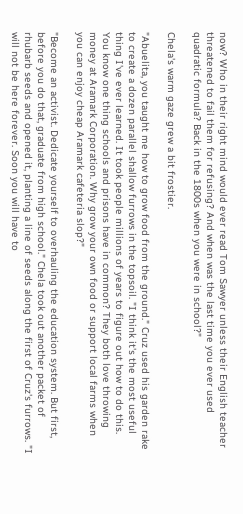now? Who in their right mind would ever read Tom Sawyer unless their English teacher threatened to fail them for refusing? And when was the last time you ever used quadratic formula? Back in the 1800s when you were in school?"

Chela's warm gaze grew a bit frostier.

"Abuelita, you taught me how to grow food from the ground." Cruz used his garden rake to create a dozen parallel shallow furrows in the topsoil. "I think it's the most useful thing I've ever learned. It took people millions of years to figure out how to do this. You know one thing schools and prisons have in common? They both love throwing money at Aramark Corporation. Why grow your own food or support local farms when you can enjoy cheap Aramark cafeteria slop?"

"Become an activist. Dedicate yourself to overhauling the education system. But first, before you do that, graduate from high school." Chela took out another packet of rhubarb seeds and opened it, planting a line of seeds along the first of Cruz's furrows. "I will not be here forever. Soon you will have to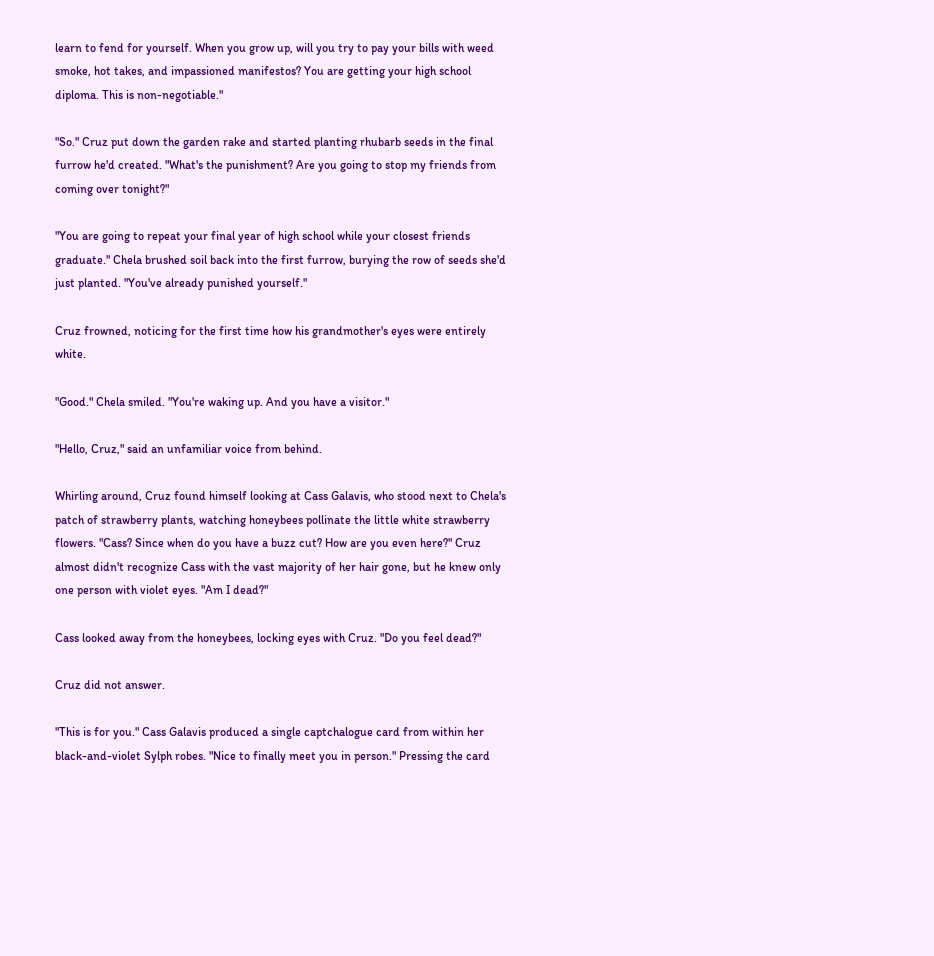learn to fend for yourself. When you grow up, will you try to pay your bills with weed smoke, hot takes, and impassioned manifestos? You are getting your high school diploma. This is non-negotiable."

"So." Cruz put down the garden rake and started planting rhubarb seeds in the final furrow he'd created. "What's the punishment? Are you going to stop my friends from coming over tonight?"

"You are going to repeat your final year of high school while your closest friends graduate." Chela brushed soil back into the first furrow, burying the row of seeds she'd just planted. "You've already punished yourself."

Cruz frowned, noticing for the first time how his grandmother's eyes were entirely white.

"Good." Chela smiled. "You're waking up. And you have a visitor."

"Hello, Cruz," said an unfamiliar voice from behind.

Whirling around, Cruz found himself looking at Cass Galavis, who stood next to Chela's patch of strawberry plants, watching honeybees pollinate the little white strawberry flowers. "Cass? Since when do you have a buzz cut? How are you even here?" Cruz almost didn't recognize Cass with the vast majority of her hair gone, but he knew only one person with violet eyes. "Am I dead?"

Cass looked away from the honeybees, locking eyes with Cruz. "Do you feel dead?"

Cruz did not answer.

"This is for you." Cass Galavis produced a single captchalogue card from within her black-and-violet Sylph robes. "Nice to finally meet you in person." Pressing the card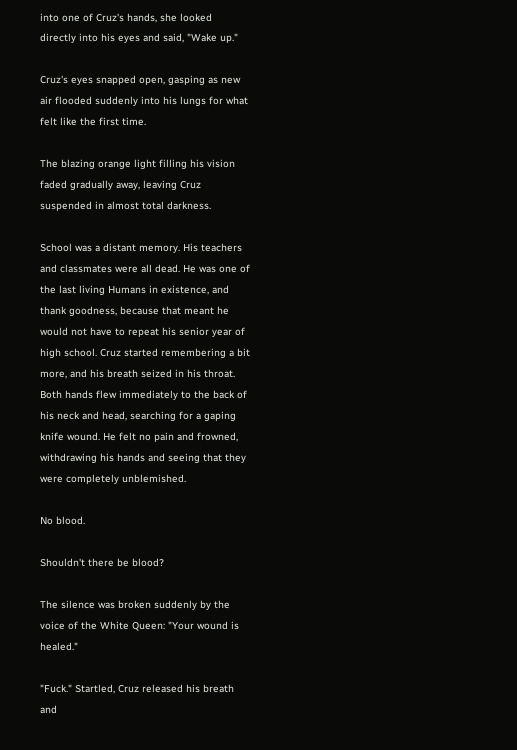into one of Cruz's hands, she looked directly into his eyes and said, "Wake up."

Cruz's eyes snapped open, gasping as new air flooded suddenly into his lungs for what felt like the first time.

The blazing orange light filling his vision faded gradually away, leaving Cruz suspended in almost total darkness.

School was a distant memory. His teachers and classmates were all dead. He was one of the last living Humans in existence, and thank goodness, because that meant he would not have to repeat his senior year of high school. Cruz started remembering a bit more, and his breath seized in his throat. Both hands flew immediately to the back of his neck and head, searching for a gaping knife wound. He felt no pain and frowned, withdrawing his hands and seeing that they were completely unblemished.

No blood.

Shouldn't there be blood?

The silence was broken suddenly by the voice of the White Queen: "Your wound is healed."

"Fuck." Startled, Cruz released his breath and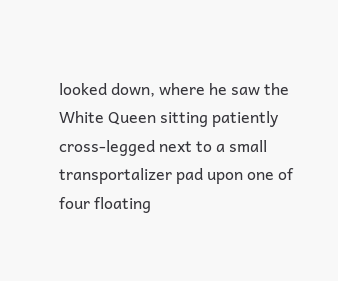looked down, where he saw the White Queen sitting patiently cross-legged next to a small transportalizer pad upon one of four floating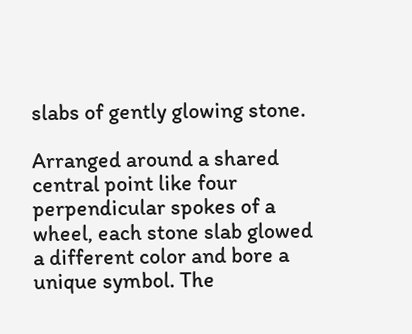slabs of gently glowing stone.

Arranged around a shared central point like four perpendicular spokes of a wheel, each stone slab glowed a different color and bore a unique symbol. The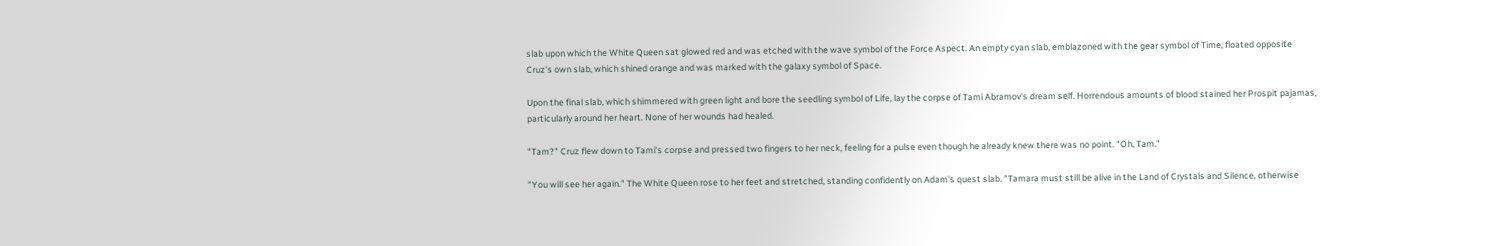slab upon which the White Queen sat glowed red and was etched with the wave symbol of the Force Aspect. An empty cyan slab, emblazoned with the gear symbol of Time, floated opposite Cruz's own slab, which shined orange and was marked with the galaxy symbol of Space.

Upon the final slab, which shimmered with green light and bore the seedling symbol of Life, lay the corpse of Tami Abramov's dream self. Horrendous amounts of blood stained her Prospit pajamas, particularly around her heart. None of her wounds had healed.

"Tam?" Cruz flew down to Tami's corpse and pressed two fingers to her neck, feeling for a pulse even though he already knew there was no point. "Oh, Tam."

"You will see her again." The White Queen rose to her feet and stretched, standing confidently on Adam's quest slab. "Tamara must still be alive in the Land of Crystals and Silence, otherwise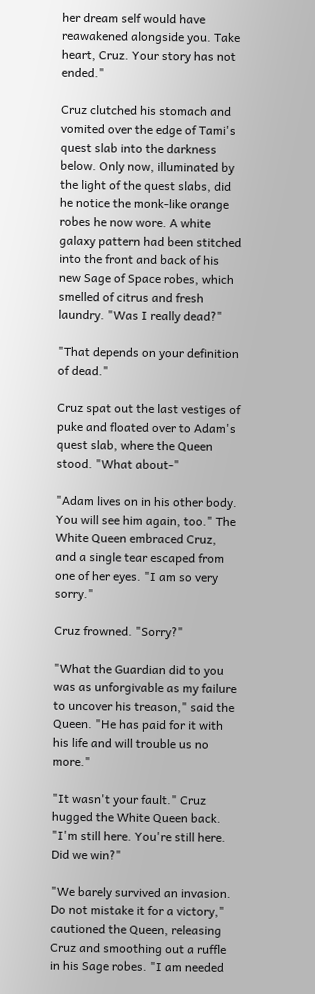her dream self would have reawakened alongside you. Take heart, Cruz. Your story has not ended."

Cruz clutched his stomach and vomited over the edge of Tami's quest slab into the darkness below. Only now, illuminated by the light of the quest slabs, did he notice the monk-like orange robes he now wore. A white galaxy pattern had been stitched into the front and back of his new Sage of Space robes, which smelled of citrus and fresh laundry. "Was I really dead?"

"That depends on your definition of dead."

Cruz spat out the last vestiges of puke and floated over to Adam's quest slab, where the Queen stood. "What about-"

"Adam lives on in his other body. You will see him again, too." The White Queen embraced Cruz, and a single tear escaped from one of her eyes. "I am so very sorry."

Cruz frowned. "Sorry?"

"What the Guardian did to you was as unforgivable as my failure to uncover his treason," said the Queen. "He has paid for it with his life and will trouble us no more."

"It wasn't your fault." Cruz hugged the White Queen back. "I'm still here. You're still here. Did we win?"

"We barely survived an invasion. Do not mistake it for a victory," cautioned the Queen, releasing Cruz and smoothing out a ruffle in his Sage robes. "I am needed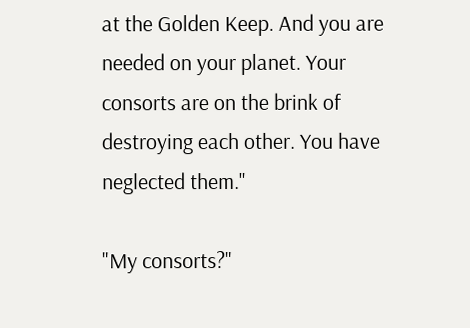at the Golden Keep. And you are needed on your planet. Your consorts are on the brink of destroying each other. You have neglected them."

"My consorts?"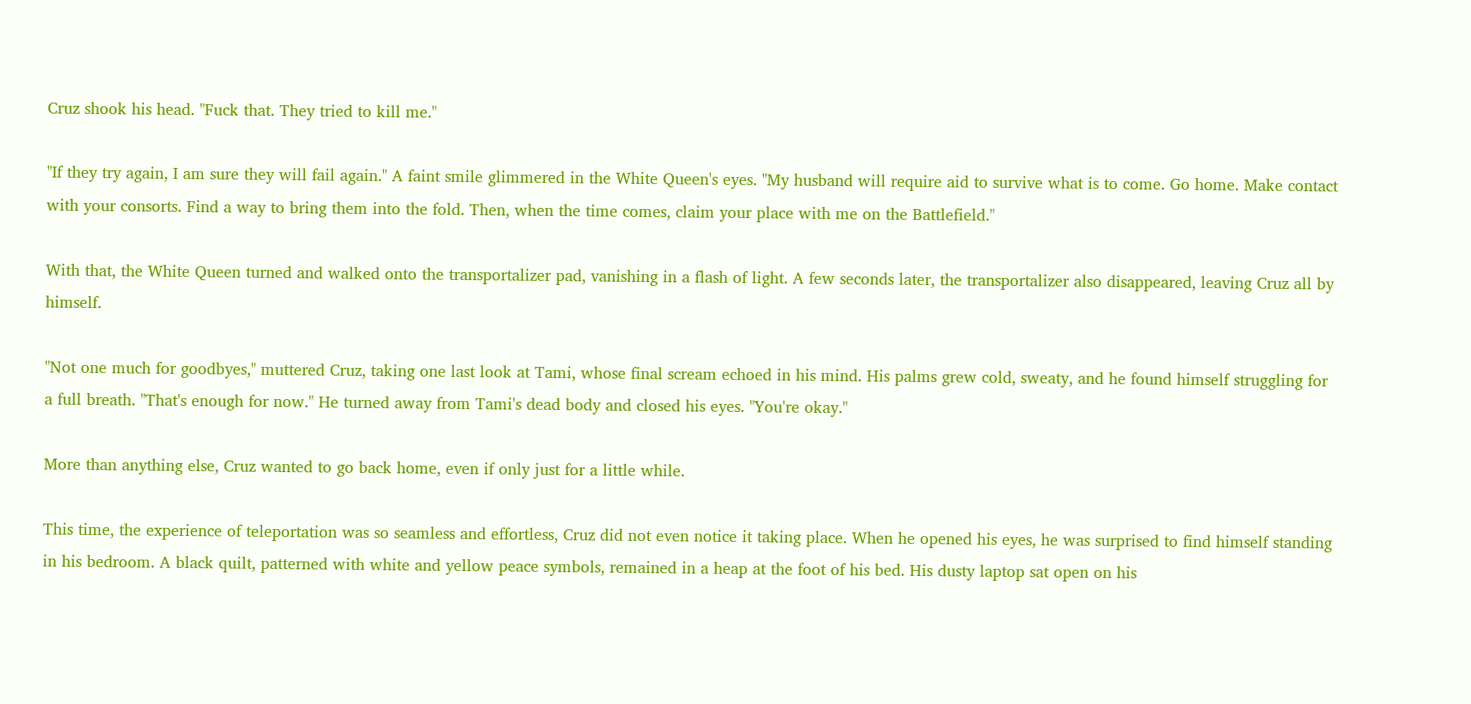Cruz shook his head. "Fuck that. They tried to kill me."

"If they try again, I am sure they will fail again." A faint smile glimmered in the White Queen's eyes. "My husband will require aid to survive what is to come. Go home. Make contact with your consorts. Find a way to bring them into the fold. Then, when the time comes, claim your place with me on the Battlefield."

With that, the White Queen turned and walked onto the transportalizer pad, vanishing in a flash of light. A few seconds later, the transportalizer also disappeared, leaving Cruz all by himself.

"Not one much for goodbyes," muttered Cruz, taking one last look at Tami, whose final scream echoed in his mind. His palms grew cold, sweaty, and he found himself struggling for a full breath. "That's enough for now." He turned away from Tami's dead body and closed his eyes. "You're okay."

More than anything else, Cruz wanted to go back home, even if only just for a little while.

This time, the experience of teleportation was so seamless and effortless, Cruz did not even notice it taking place. When he opened his eyes, he was surprised to find himself standing in his bedroom. A black quilt, patterned with white and yellow peace symbols, remained in a heap at the foot of his bed. His dusty laptop sat open on his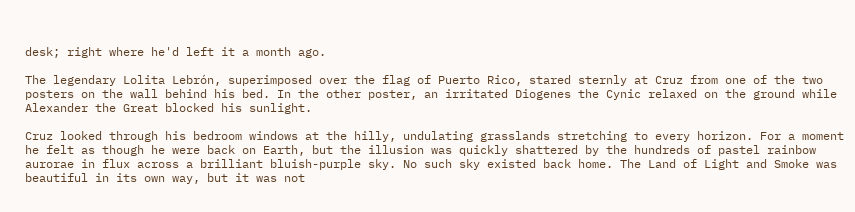desk; right where he'd left it a month ago.

The legendary Lolita Lebrón, superimposed over the flag of Puerto Rico, stared sternly at Cruz from one of the two posters on the wall behind his bed. In the other poster, an irritated Diogenes the Cynic relaxed on the ground while Alexander the Great blocked his sunlight.

Cruz looked through his bedroom windows at the hilly, undulating grasslands stretching to every horizon. For a moment he felt as though he were back on Earth, but the illusion was quickly shattered by the hundreds of pastel rainbow aurorae in flux across a brilliant bluish-purple sky. No such sky existed back home. The Land of Light and Smoke was beautiful in its own way, but it was not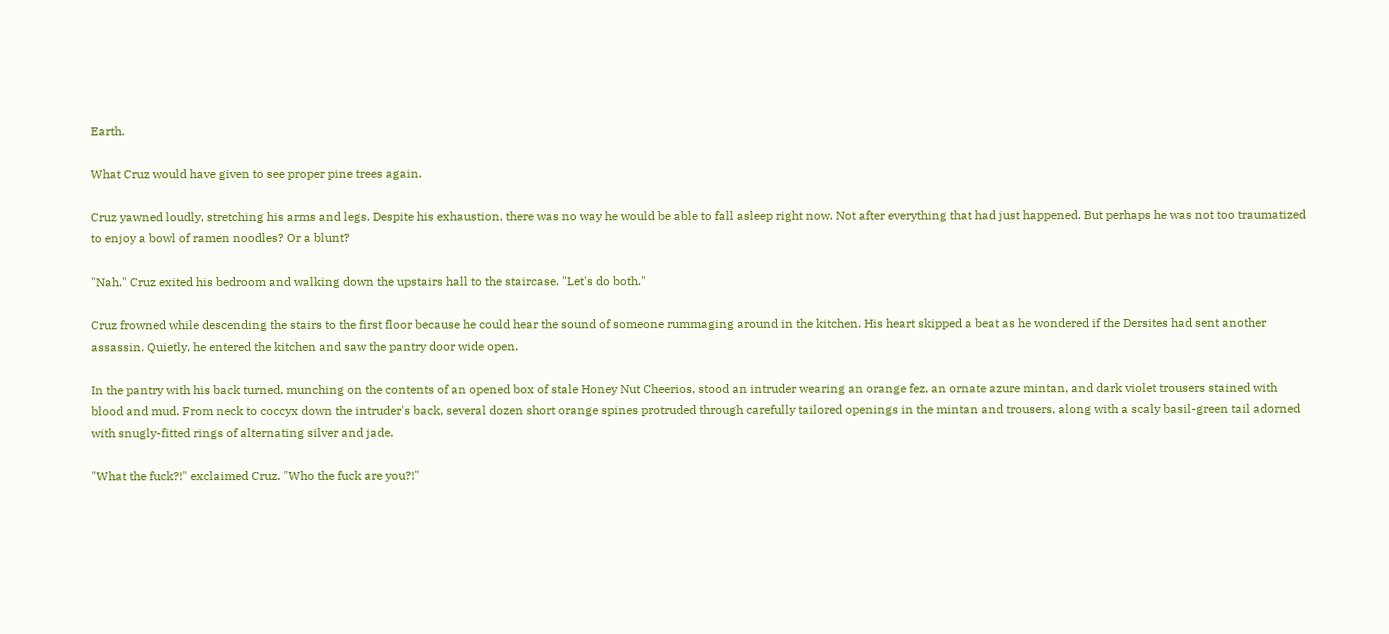Earth.

What Cruz would have given to see proper pine trees again.

Cruz yawned loudly, stretching his arms and legs. Despite his exhaustion, there was no way he would be able to fall asleep right now. Not after everything that had just happened. But perhaps he was not too traumatized to enjoy a bowl of ramen noodles? Or a blunt?

"Nah." Cruz exited his bedroom and walking down the upstairs hall to the staircase. "Let's do both."

Cruz frowned while descending the stairs to the first floor because he could hear the sound of someone rummaging around in the kitchen. His heart skipped a beat as he wondered if the Dersites had sent another assassin. Quietly, he entered the kitchen and saw the pantry door wide open.

In the pantry with his back turned, munching on the contents of an opened box of stale Honey Nut Cheerios, stood an intruder wearing an orange fez, an ornate azure mintan, and dark violet trousers stained with blood and mud. From neck to coccyx down the intruder's back, several dozen short orange spines protruded through carefully tailored openings in the mintan and trousers, along with a scaly basil-green tail adorned with snugly-fitted rings of alternating silver and jade.

"What the fuck?!" exclaimed Cruz. "Who the fuck are you?!"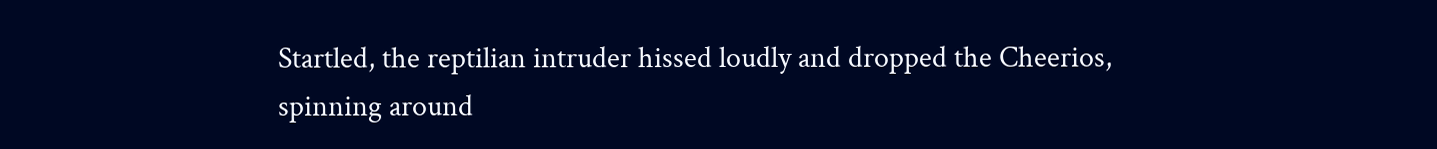Startled, the reptilian intruder hissed loudly and dropped the Cheerios, spinning around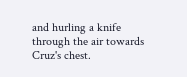and hurling a knife through the air towards Cruz's chest.